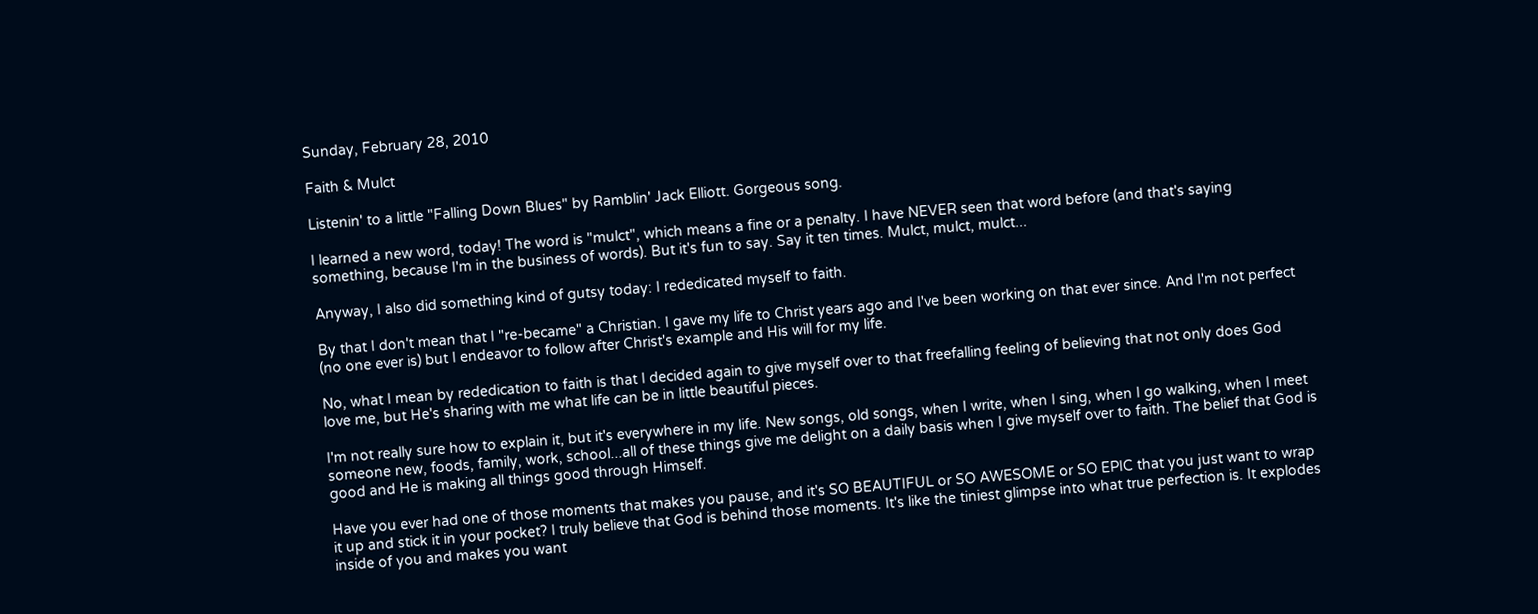Sunday, February 28, 2010

Faith & Mulct

Listenin' to a little "Falling Down Blues" by Ramblin' Jack Elliott. Gorgeous song.

I learned a new word, today! The word is "mulct", which means a fine or a penalty. I have NEVER seen that word before (and that's saying something, because I'm in the business of words). But it's fun to say. Say it ten times. Mulct, mulct, mulct...

Anyway, I also did something kind of gutsy today: I rededicated myself to faith.

By that I don't mean that I "re-became" a Christian. I gave my life to Christ years ago and I've been working on that ever since. And I'm not perfect (no one ever is) but I endeavor to follow after Christ's example and His will for my life.

No, what I mean by rededication to faith is that I decided again to give myself over to that freefalling feeling of believing that not only does God love me, but He's sharing with me what life can be in little beautiful pieces.

I'm not really sure how to explain it, but it's everywhere in my life. New songs, old songs, when I write, when I sing, when I go walking, when I meet someone new, foods, family, work, school...all of these things give me delight on a daily basis when I give myself over to faith. The belief that God is good and He is making all things good through Himself.

Have you ever had one of those moments that makes you pause, and it's SO BEAUTIFUL or SO AWESOME or SO EPIC that you just want to wrap it up and stick it in your pocket? I truly believe that God is behind those moments. It's like the tiniest glimpse into what true perfection is. It explodes inside of you and makes you want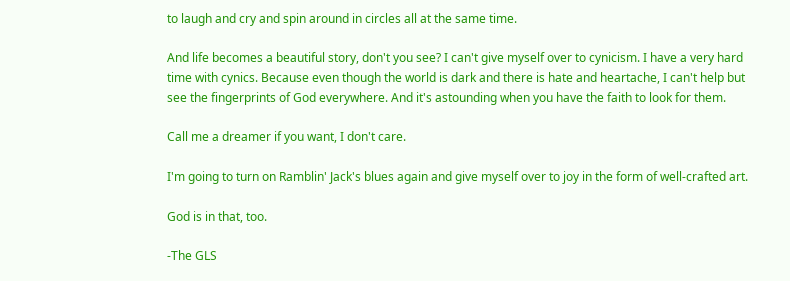to laugh and cry and spin around in circles all at the same time.

And life becomes a beautiful story, don't you see? I can't give myself over to cynicism. I have a very hard time with cynics. Because even though the world is dark and there is hate and heartache, I can't help but see the fingerprints of God everywhere. And it's astounding when you have the faith to look for them.

Call me a dreamer if you want, I don't care.

I'm going to turn on Ramblin' Jack's blues again and give myself over to joy in the form of well-crafted art.

God is in that, too.

-The GLS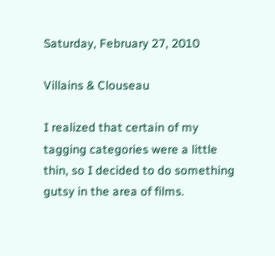Saturday, February 27, 2010

Villains & Clouseau

I realized that certain of my tagging categories were a little thin, so I decided to do something gutsy in the area of films.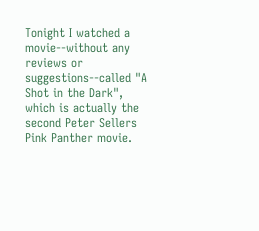Tonight I watched a movie--without any reviews or suggestions--called "A Shot in the Dark", which is actually the second Peter Sellers Pink Panther movie.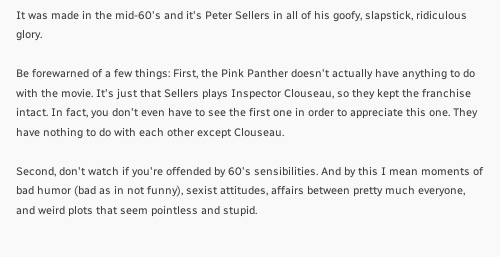It was made in the mid-60's and it's Peter Sellers in all of his goofy, slapstick, ridiculous glory.

Be forewarned of a few things: First, the Pink Panther doesn't actually have anything to do with the movie. It's just that Sellers plays Inspector Clouseau, so they kept the franchise intact. In fact, you don't even have to see the first one in order to appreciate this one. They have nothing to do with each other except Clouseau.

Second, don't watch if you're offended by 60's sensibilities. And by this I mean moments of bad humor (bad as in not funny), sexist attitudes, affairs between pretty much everyone, and weird plots that seem pointless and stupid.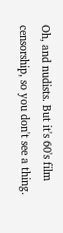Oh, and nudists. But it's 60's film censorship, so you don't see a thing.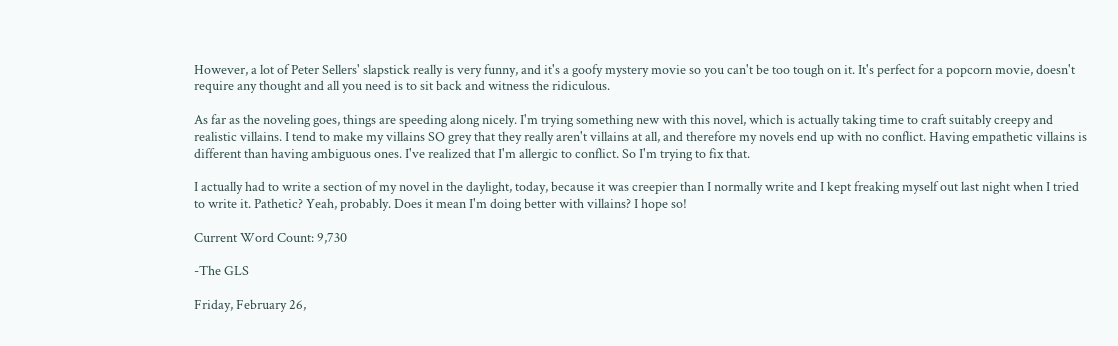However, a lot of Peter Sellers' slapstick really is very funny, and it's a goofy mystery movie so you can't be too tough on it. It's perfect for a popcorn movie, doesn't require any thought and all you need is to sit back and witness the ridiculous.

As far as the noveling goes, things are speeding along nicely. I'm trying something new with this novel, which is actually taking time to craft suitably creepy and realistic villains. I tend to make my villains SO grey that they really aren't villains at all, and therefore my novels end up with no conflict. Having empathetic villains is different than having ambiguous ones. I've realized that I'm allergic to conflict. So I'm trying to fix that.

I actually had to write a section of my novel in the daylight, today, because it was creepier than I normally write and I kept freaking myself out last night when I tried to write it. Pathetic? Yeah, probably. Does it mean I'm doing better with villains? I hope so!

Current Word Count: 9,730

-The GLS

Friday, February 26,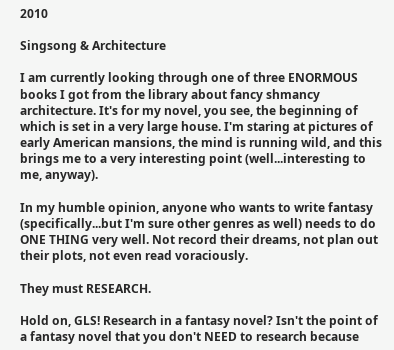2010

Singsong & Architecture

I am currently looking through one of three ENORMOUS books I got from the library about fancy shmancy architecture. It's for my novel, you see, the beginning of which is set in a very large house. I'm staring at pictures of early American mansions, the mind is running wild, and this brings me to a very interesting point (well...interesting to me, anyway).

In my humble opinion, anyone who wants to write fantasy (specifically...but I'm sure other genres as well) needs to do ONE THING very well. Not record their dreams, not plan out their plots, not even read voraciously.

They must RESEARCH.

Hold on, GLS! Research in a fantasy novel? Isn't the point of a fantasy novel that you don't NEED to research because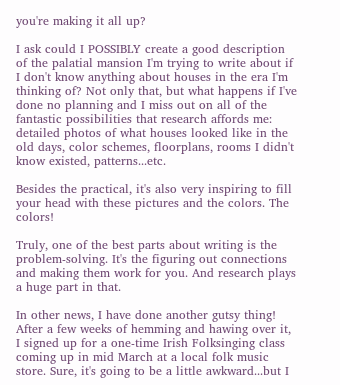you're making it all up?

I ask could I POSSIBLY create a good description of the palatial mansion I'm trying to write about if I don't know anything about houses in the era I'm thinking of? Not only that, but what happens if I've done no planning and I miss out on all of the fantastic possibilities that research affords me: detailed photos of what houses looked like in the old days, color schemes, floorplans, rooms I didn't know existed, patterns...etc.

Besides the practical, it's also very inspiring to fill your head with these pictures and the colors. The colors!

Truly, one of the best parts about writing is the problem-solving. It's the figuring out connections and making them work for you. And research plays a huge part in that.

In other news, I have done another gutsy thing! After a few weeks of hemming and hawing over it, I signed up for a one-time Irish Folksinging class coming up in mid March at a local folk music store. Sure, it's going to be a little awkward...but I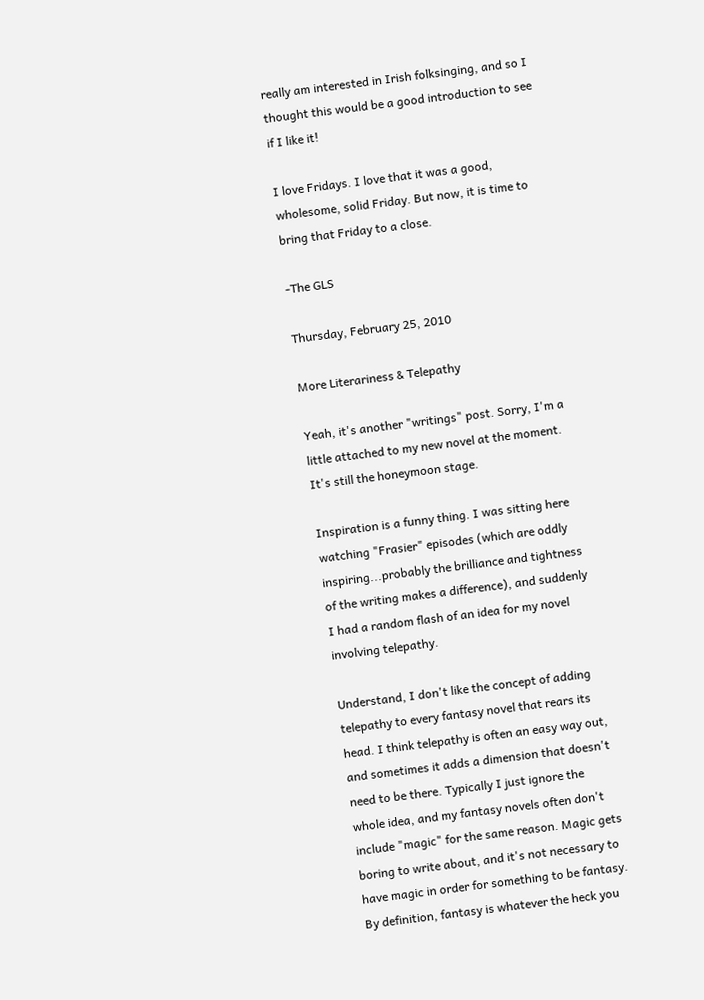really am interested in Irish folksinging, and so I thought this would be a good introduction to see if I like it!

I love Fridays. I love that it was a good, wholesome, solid Friday. But now, it is time to bring that Friday to a close.

-The GLS

Thursday, February 25, 2010

More Literariness & Telepathy

Yeah, it's another "writings" post. Sorry, I'm a little attached to my new novel at the moment. It's still the honeymoon stage.

Inspiration is a funny thing. I was sitting here watching "Frasier" episodes (which are oddly inspiring...probably the brilliance and tightness of the writing makes a difference), and suddenly I had a random flash of an idea for my novel involving telepathy.

Understand, I don't like the concept of adding telepathy to every fantasy novel that rears its head. I think telepathy is often an easy way out, and sometimes it adds a dimension that doesn't need to be there. Typically I just ignore the whole idea, and my fantasy novels often don't include "magic" for the same reason. Magic gets boring to write about, and it's not necessary to have magic in order for something to be fantasy. By definition, fantasy is whatever the heck you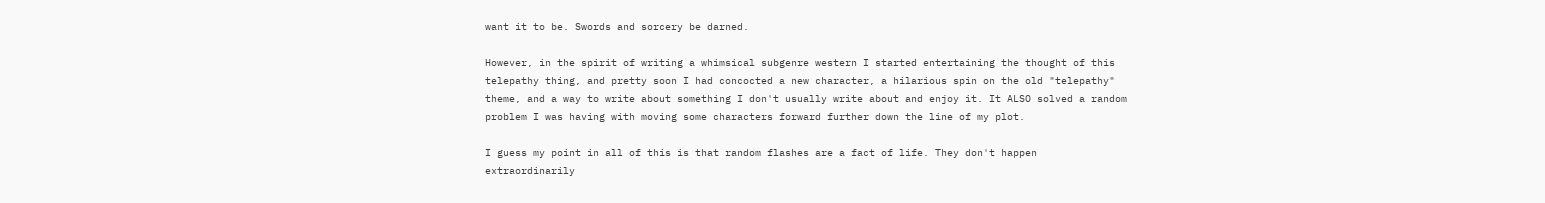want it to be. Swords and sorcery be darned.

However, in the spirit of writing a whimsical subgenre western I started entertaining the thought of this telepathy thing, and pretty soon I had concocted a new character, a hilarious spin on the old "telepathy" theme, and a way to write about something I don't usually write about and enjoy it. It ALSO solved a random problem I was having with moving some characters forward further down the line of my plot.

I guess my point in all of this is that random flashes are a fact of life. They don't happen extraordinarily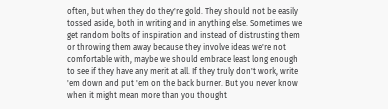often, but when they do they're gold. They should not be easily tossed aside, both in writing and in anything else. Sometimes we get random bolts of inspiration and instead of distrusting them or throwing them away because they involve ideas we're not comfortable with, maybe we should embrace least long enough to see if they have any merit at all. If they truly don't work, write 'em down and put 'em on the back burner. But you never know when it might mean more than you thought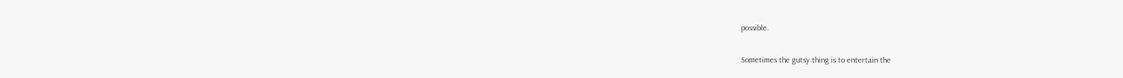possible.

Sometimes the gutsy thing is to entertain the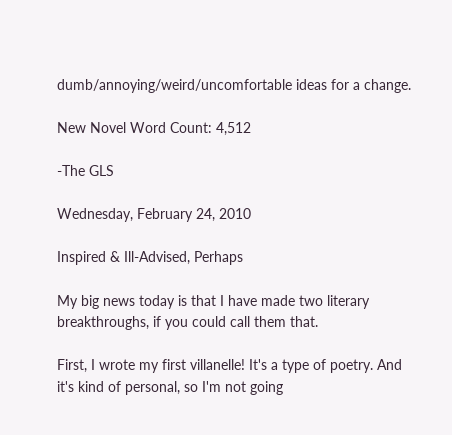dumb/annoying/weird/uncomfortable ideas for a change.

New Novel Word Count: 4,512

-The GLS

Wednesday, February 24, 2010

Inspired & Ill-Advised, Perhaps

My big news today is that I have made two literary breakthroughs, if you could call them that.

First, I wrote my first villanelle! It's a type of poetry. And it's kind of personal, so I'm not going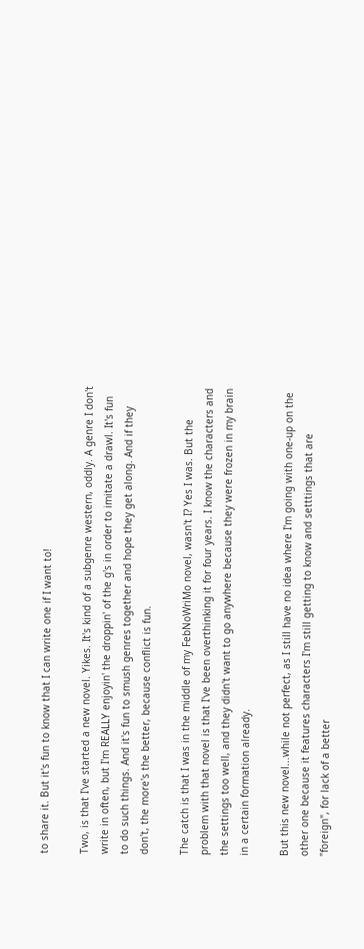to share it. But it's fun to know that I can write one if I want to!

Two, is that I've started a new novel. Yikes. It's kind of a subgenre western, oddly. A genre I don't write in often, but I'm REALLY enjoyin' the droppin' of the g's in order to imitate a drawl. It's fun to do such things. And it's fun to smush genres together and hope they get along. And if they don't, the more's the better, because conflict is fun.

The catch is that I was in the middle of my FebNoWriMo novel, wasn't I? Yes I was. But the problem with that novel is that I've been overthinking it for four years. I know the characters and the settings too well, and they didn't want to go anywhere because they were frozen in my brain in a certain formation already.

But this new novel...while not perfect, as I still have no idea where I'm going with one-up on the other one because it features characters I'm still getting to know and setttings that are "foreign", for lack of a better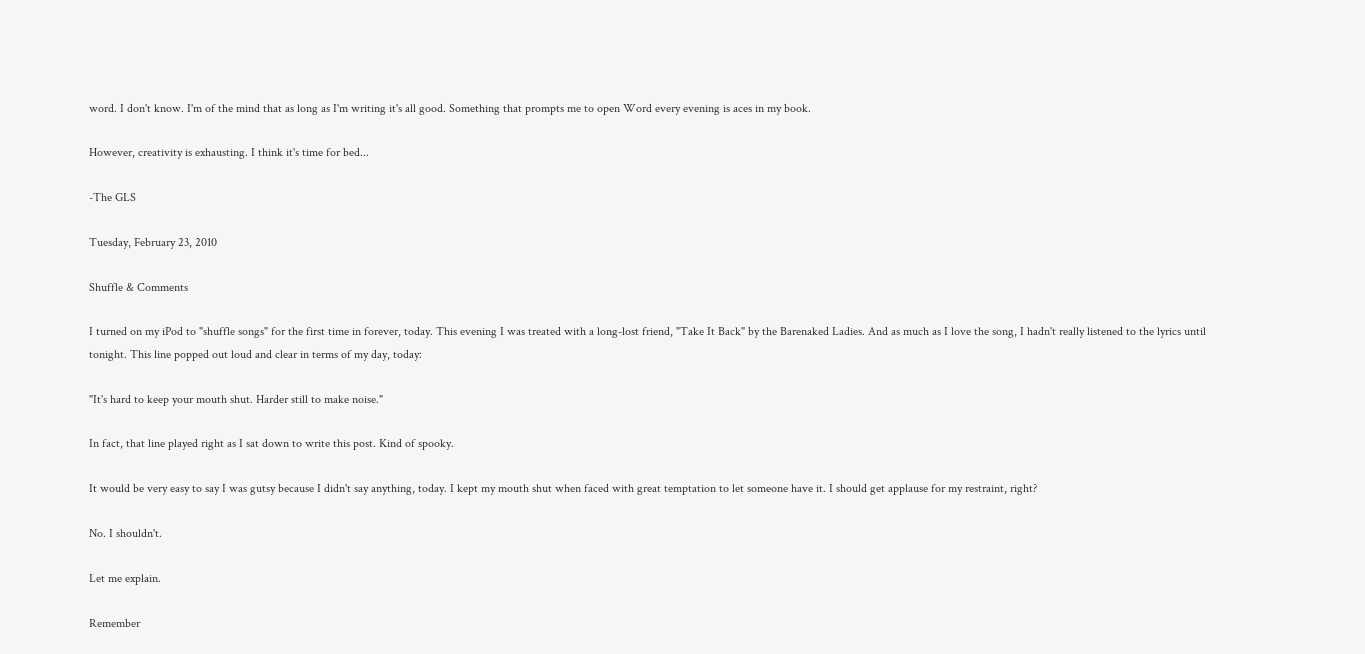word. I don't know. I'm of the mind that as long as I'm writing it's all good. Something that prompts me to open Word every evening is aces in my book.

However, creativity is exhausting. I think it's time for bed...

-The GLS

Tuesday, February 23, 2010

Shuffle & Comments

I turned on my iPod to "shuffle songs" for the first time in forever, today. This evening I was treated with a long-lost friend, "Take It Back" by the Barenaked Ladies. And as much as I love the song, I hadn't really listened to the lyrics until tonight. This line popped out loud and clear in terms of my day, today:

"It's hard to keep your mouth shut. Harder still to make noise."

In fact, that line played right as I sat down to write this post. Kind of spooky.

It would be very easy to say I was gutsy because I didn't say anything, today. I kept my mouth shut when faced with great temptation to let someone have it. I should get applause for my restraint, right?

No. I shouldn't.

Let me explain.

Remember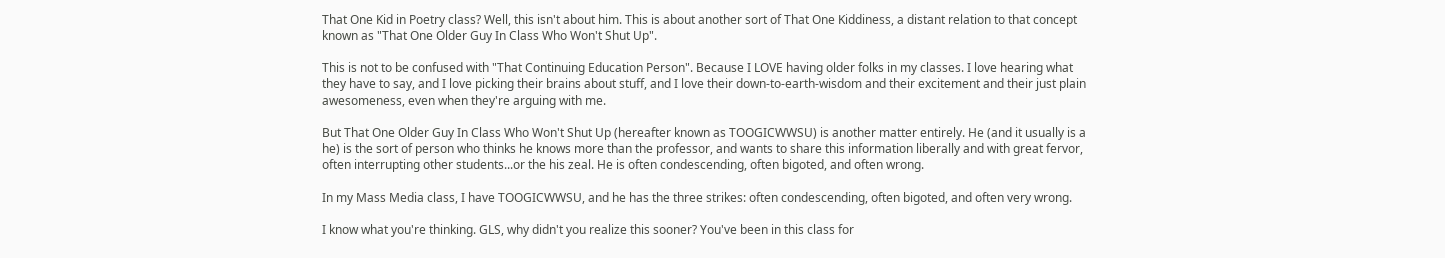That One Kid in Poetry class? Well, this isn't about him. This is about another sort of That One Kiddiness, a distant relation to that concept known as "That One Older Guy In Class Who Won't Shut Up".

This is not to be confused with "That Continuing Education Person". Because I LOVE having older folks in my classes. I love hearing what they have to say, and I love picking their brains about stuff, and I love their down-to-earth-wisdom and their excitement and their just plain awesomeness, even when they're arguing with me.

But That One Older Guy In Class Who Won't Shut Up (hereafter known as TOOGICWWSU) is another matter entirely. He (and it usually is a he) is the sort of person who thinks he knows more than the professor, and wants to share this information liberally and with great fervor, often interrupting other students...or the his zeal. He is often condescending, often bigoted, and often wrong.

In my Mass Media class, I have TOOGICWWSU, and he has the three strikes: often condescending, often bigoted, and often very wrong.

I know what you're thinking. GLS, why didn't you realize this sooner? You've been in this class for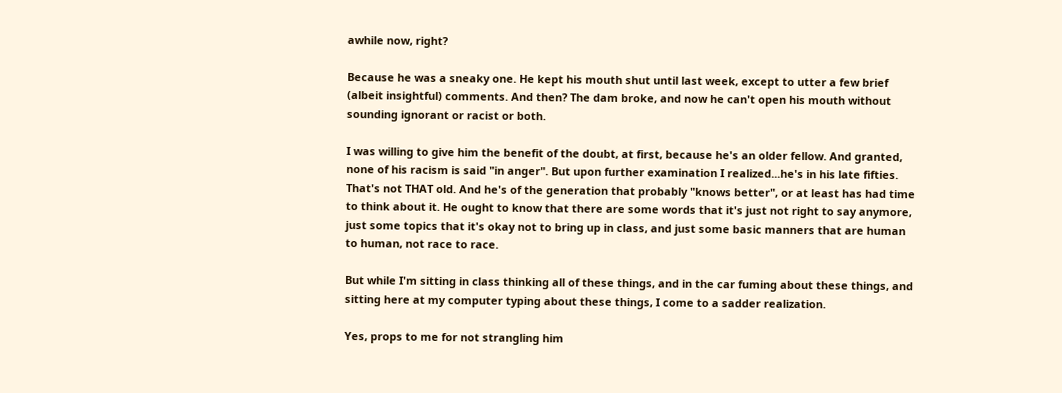awhile now, right?

Because he was a sneaky one. He kept his mouth shut until last week, except to utter a few brief (albeit insightful) comments. And then? The dam broke, and now he can't open his mouth without sounding ignorant or racist or both.

I was willing to give him the benefit of the doubt, at first, because he's an older fellow. And granted, none of his racism is said "in anger". But upon further examination I realized...he's in his late fifties. That's not THAT old. And he's of the generation that probably "knows better", or at least has had time to think about it. He ought to know that there are some words that it's just not right to say anymore, just some topics that it's okay not to bring up in class, and just some basic manners that are human to human, not race to race.

But while I'm sitting in class thinking all of these things, and in the car fuming about these things, and sitting here at my computer typing about these things, I come to a sadder realization.

Yes, props to me for not strangling him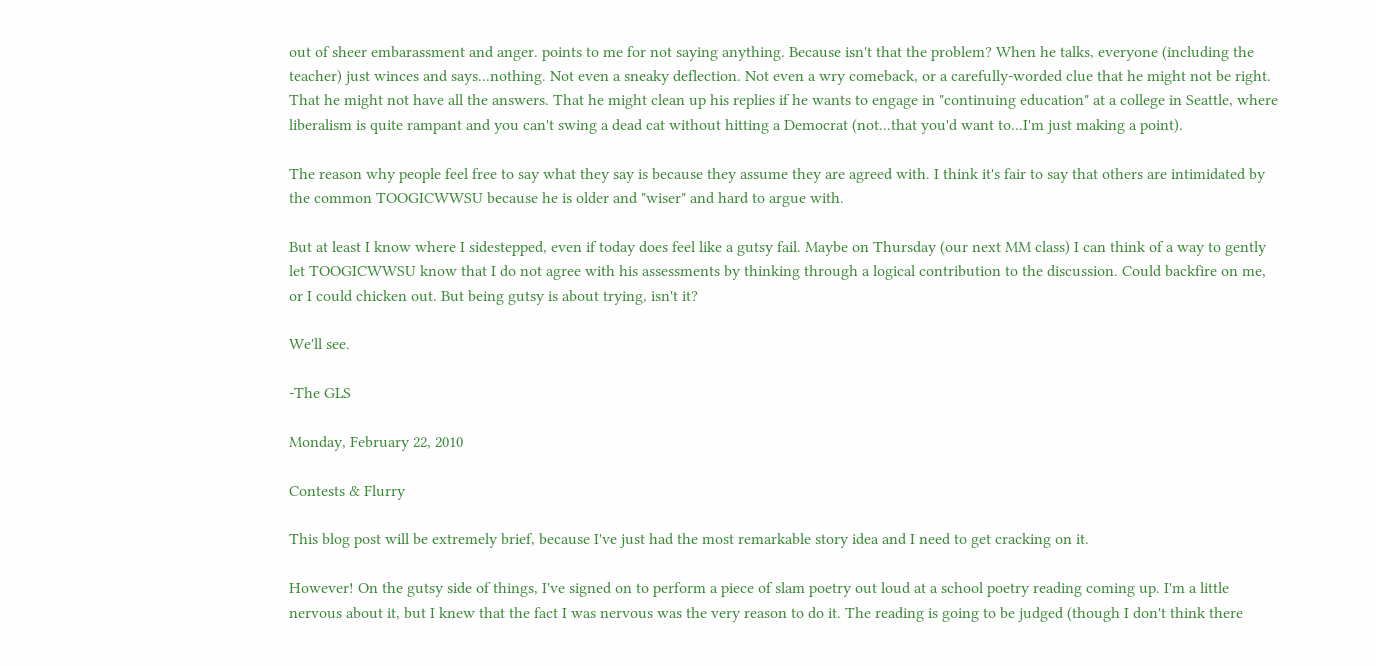out of sheer embarassment and anger. points to me for not saying anything. Because isn't that the problem? When he talks, everyone (including the teacher) just winces and says...nothing. Not even a sneaky deflection. Not even a wry comeback, or a carefully-worded clue that he might not be right. That he might not have all the answers. That he might clean up his replies if he wants to engage in "continuing education" at a college in Seattle, where liberalism is quite rampant and you can't swing a dead cat without hitting a Democrat (not...that you'd want to...I'm just making a point).

The reason why people feel free to say what they say is because they assume they are agreed with. I think it's fair to say that others are intimidated by the common TOOGICWWSU because he is older and "wiser" and hard to argue with.

But at least I know where I sidestepped, even if today does feel like a gutsy fail. Maybe on Thursday (our next MM class) I can think of a way to gently let TOOGICWWSU know that I do not agree with his assessments by thinking through a logical contribution to the discussion. Could backfire on me, or I could chicken out. But being gutsy is about trying, isn't it?

We'll see.

-The GLS

Monday, February 22, 2010

Contests & Flurry

This blog post will be extremely brief, because I've just had the most remarkable story idea and I need to get cracking on it.

However! On the gutsy side of things, I've signed on to perform a piece of slam poetry out loud at a school poetry reading coming up. I'm a little nervous about it, but I knew that the fact I was nervous was the very reason to do it. The reading is going to be judged (though I don't think there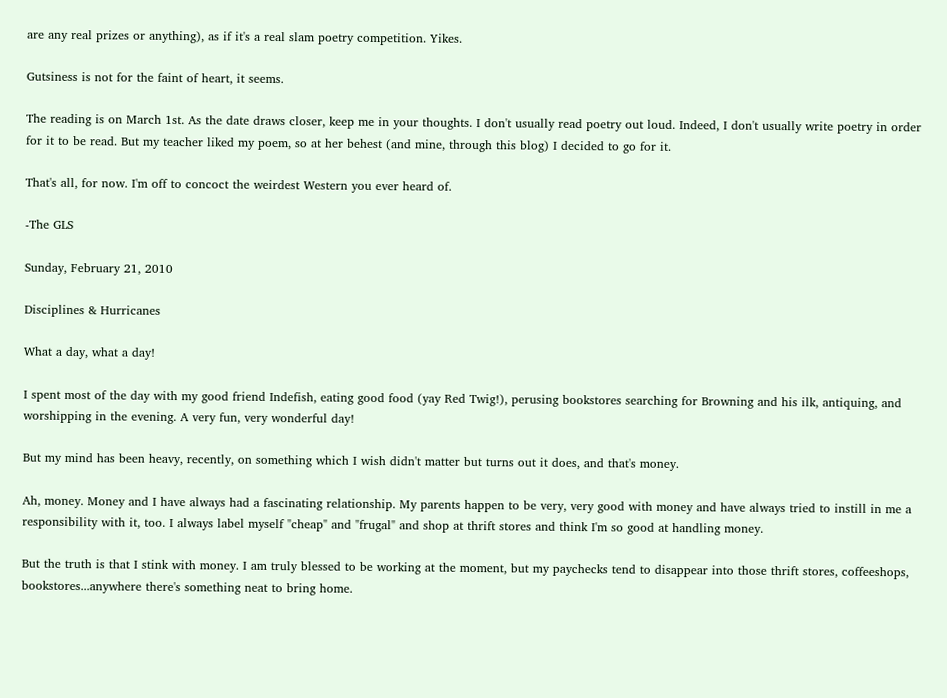are any real prizes or anything), as if it's a real slam poetry competition. Yikes.

Gutsiness is not for the faint of heart, it seems.

The reading is on March 1st. As the date draws closer, keep me in your thoughts. I don't usually read poetry out loud. Indeed, I don't usually write poetry in order for it to be read. But my teacher liked my poem, so at her behest (and mine, through this blog) I decided to go for it.

That's all, for now. I'm off to concoct the weirdest Western you ever heard of.

-The GLS

Sunday, February 21, 2010

Disciplines & Hurricanes

What a day, what a day!

I spent most of the day with my good friend Indefish, eating good food (yay Red Twig!), perusing bookstores searching for Browning and his ilk, antiquing, and worshipping in the evening. A very fun, very wonderful day!

But my mind has been heavy, recently, on something which I wish didn't matter but turns out it does, and that's money.

Ah, money. Money and I have always had a fascinating relationship. My parents happen to be very, very good with money and have always tried to instill in me a responsibility with it, too. I always label myself "cheap" and "frugal" and shop at thrift stores and think I'm so good at handling money.

But the truth is that I stink with money. I am truly blessed to be working at the moment, but my paychecks tend to disappear into those thrift stores, coffeeshops, bookstores...anywhere there's something neat to bring home.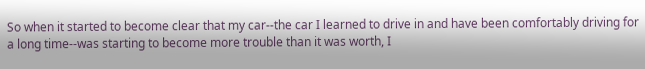So when it started to become clear that my car--the car I learned to drive in and have been comfortably driving for a long time--was starting to become more trouble than it was worth, I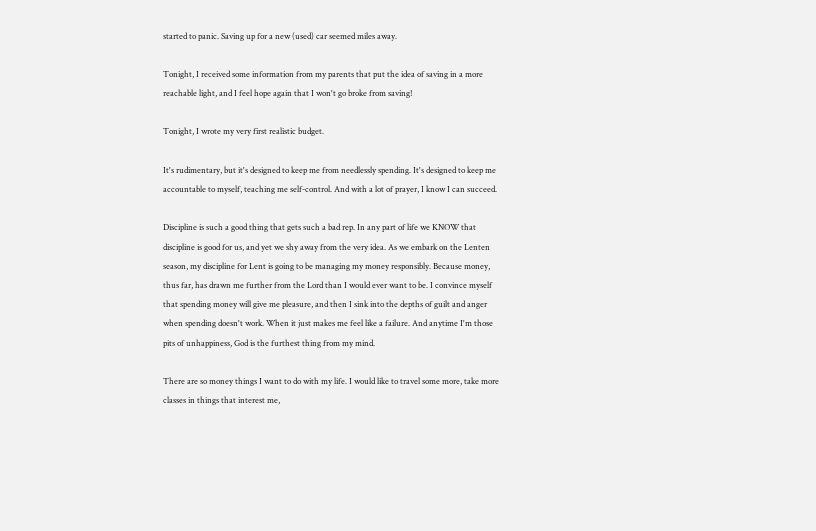started to panic. Saving up for a new (used) car seemed miles away.

Tonight, I received some information from my parents that put the idea of saving in a more reachable light, and I feel hope again that I won't go broke from saving!

Tonight, I wrote my very first realistic budget.

It's rudimentary, but it's designed to keep me from needlessly spending. It's designed to keep me accountable to myself, teaching me self-control. And with a lot of prayer, I know I can succeed.

Discipline is such a good thing that gets such a bad rep. In any part of life we KNOW that discipline is good for us, and yet we shy away from the very idea. As we embark on the Lenten season, my discipline for Lent is going to be managing my money responsibly. Because money, thus far, has drawn me further from the Lord than I would ever want to be. I convince myself that spending money will give me pleasure, and then I sink into the depths of guilt and anger when spending doesn't work. When it just makes me feel like a failure. And anytime I'm those pits of unhappiness, God is the furthest thing from my mind.

There are so money things I want to do with my life. I would like to travel some more, take more classes in things that interest me,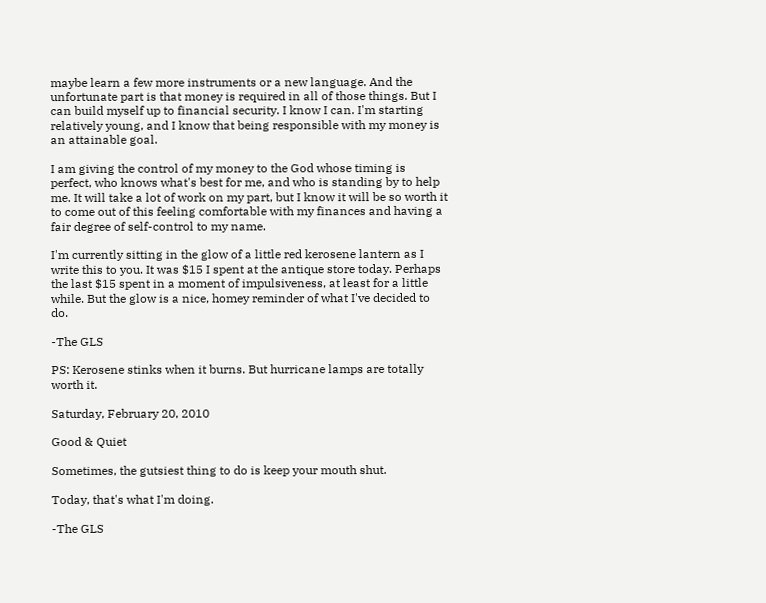maybe learn a few more instruments or a new language. And the unfortunate part is that money is required in all of those things. But I can build myself up to financial security. I know I can. I'm starting relatively young, and I know that being responsible with my money is an attainable goal.

I am giving the control of my money to the God whose timing is perfect, who knows what's best for me, and who is standing by to help me. It will take a lot of work on my part, but I know it will be so worth it to come out of this feeling comfortable with my finances and having a fair degree of self-control to my name.

I'm currently sitting in the glow of a little red kerosene lantern as I write this to you. It was $15 I spent at the antique store today. Perhaps the last $15 spent in a moment of impulsiveness, at least for a little while. But the glow is a nice, homey reminder of what I've decided to do.

-The GLS

PS: Kerosene stinks when it burns. But hurricane lamps are totally worth it.

Saturday, February 20, 2010

Good & Quiet

Sometimes, the gutsiest thing to do is keep your mouth shut.

Today, that's what I'm doing.

-The GLS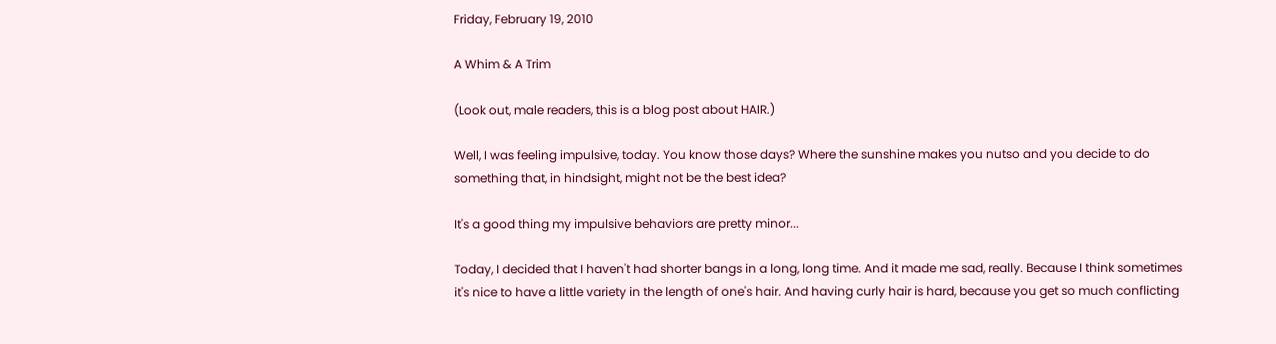Friday, February 19, 2010

A Whim & A Trim

(Look out, male readers, this is a blog post about HAIR.)

Well, I was feeling impulsive, today. You know those days? Where the sunshine makes you nutso and you decide to do something that, in hindsight, might not be the best idea?

It's a good thing my impulsive behaviors are pretty minor...

Today, I decided that I haven't had shorter bangs in a long, long time. And it made me sad, really. Because I think sometimes it's nice to have a little variety in the length of one's hair. And having curly hair is hard, because you get so much conflicting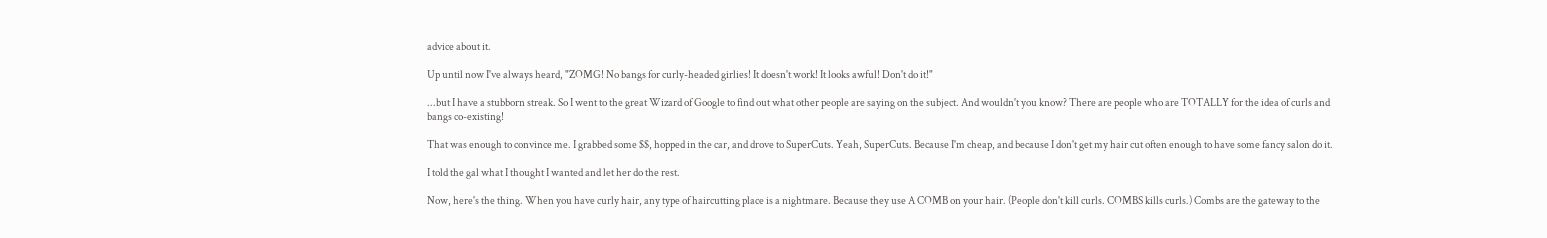advice about it.

Up until now I've always heard, "ZOMG! No bangs for curly-headed girlies! It doesn't work! It looks awful! Don't do it!"

...but I have a stubborn streak. So I went to the great Wizard of Google to find out what other people are saying on the subject. And wouldn't you know? There are people who are TOTALLY for the idea of curls and bangs co-existing!

That was enough to convince me. I grabbed some $$, hopped in the car, and drove to SuperCuts. Yeah, SuperCuts. Because I'm cheap, and because I don't get my hair cut often enough to have some fancy salon do it.

I told the gal what I thought I wanted and let her do the rest.

Now, here's the thing. When you have curly hair, any type of haircutting place is a nightmare. Because they use A COMB on your hair. (People don't kill curls. COMBS kills curls.) Combs are the gateway to the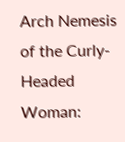Arch Nemesis of the Curly-Headed Woman: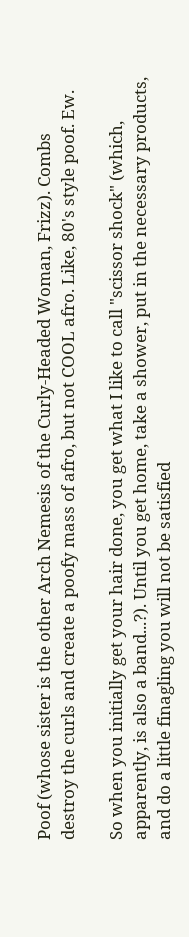Poof (whose sister is the other Arch Nemesis of the Curly-Headed Woman, Frizz). Combs destroy the curls and create a poofy mass of afro, but not COOL afro. Like, 80's style poof. Ew.

So when you initially get your hair done, you get what I like to call "scissor shock" (which, apparently, is also a band...?). Until you get home, take a shower, put in the necessary products, and do a little finagling you will not be satisfied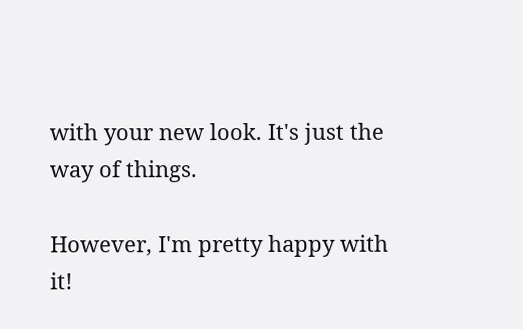with your new look. It's just the way of things.

However, I'm pretty happy with it!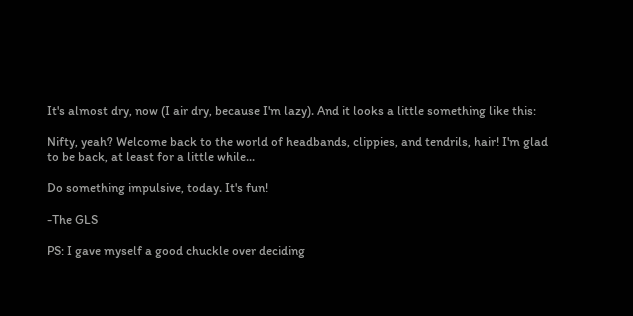It's almost dry, now (I air dry, because I'm lazy). And it looks a little something like this:

Nifty, yeah? Welcome back to the world of headbands, clippies, and tendrils, hair! I'm glad to be back, at least for a little while...

Do something impulsive, today. It's fun!

-The GLS

PS: I gave myself a good chuckle over deciding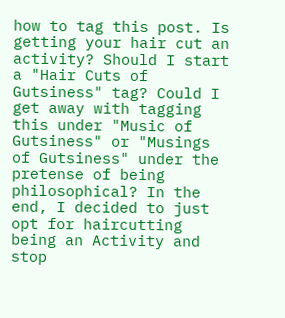how to tag this post. Is getting your hair cut an activity? Should I start a "Hair Cuts of Gutsiness" tag? Could I get away with tagging this under "Music of Gutsiness" or "Musings of Gutsiness" under the pretense of being philosophical? In the end, I decided to just opt for haircutting being an Activity and stop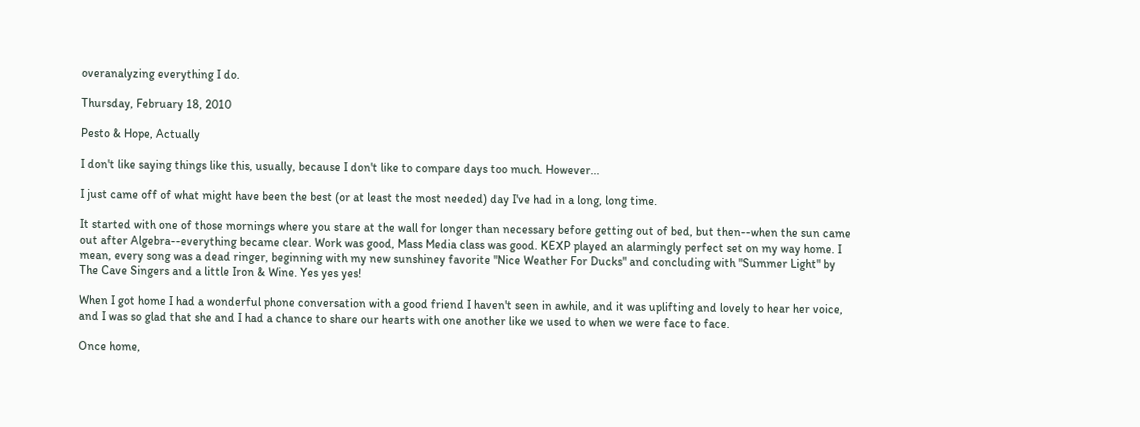overanalyzing everything I do.

Thursday, February 18, 2010

Pesto & Hope, Actually

I don't like saying things like this, usually, because I don't like to compare days too much. However...

I just came off of what might have been the best (or at least the most needed) day I've had in a long, long time.

It started with one of those mornings where you stare at the wall for longer than necessary before getting out of bed, but then--when the sun came out after Algebra--everything became clear. Work was good, Mass Media class was good. KEXP played an alarmingly perfect set on my way home. I mean, every song was a dead ringer, beginning with my new sunshiney favorite "Nice Weather For Ducks" and concluding with "Summer Light" by The Cave Singers and a little Iron & Wine. Yes yes yes!

When I got home I had a wonderful phone conversation with a good friend I haven't seen in awhile, and it was uplifting and lovely to hear her voice, and I was so glad that she and I had a chance to share our hearts with one another like we used to when we were face to face.

Once home,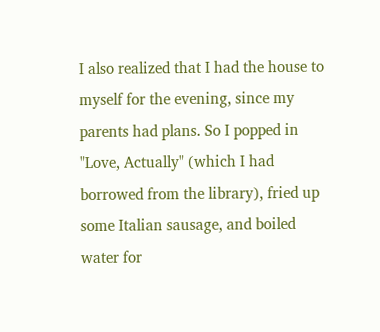I also realized that I had the house to myself for the evening, since my parents had plans. So I popped in "Love, Actually" (which I had borrowed from the library), fried up some Italian sausage, and boiled water for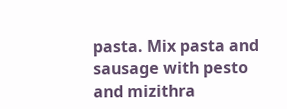pasta. Mix pasta and sausage with pesto and mizithra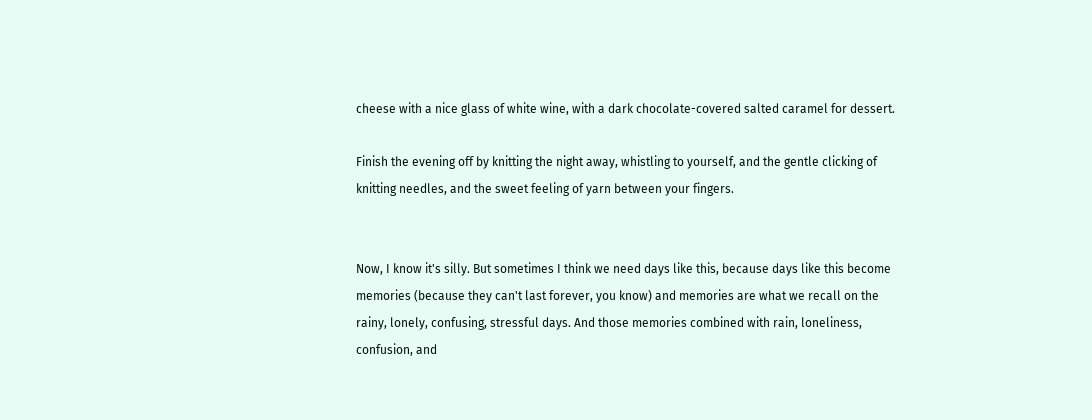cheese with a nice glass of white wine, with a dark chocolate-covered salted caramel for dessert.

Finish the evening off by knitting the night away, whistling to yourself, and the gentle clicking of knitting needles, and the sweet feeling of yarn between your fingers.


Now, I know it's silly. But sometimes I think we need days like this, because days like this become memories (because they can't last forever, you know) and memories are what we recall on the rainy, lonely, confusing, stressful days. And those memories combined with rain, loneliness, confusion, and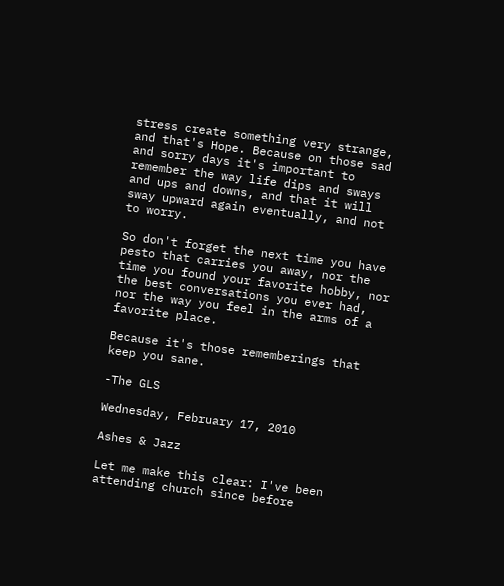stress create something very strange, and that's Hope. Because on those sad and sorry days it's important to remember the way life dips and sways and ups and downs, and that it will sway upward again eventually, and not to worry.

So don't forget the next time you have pesto that carries you away, nor the time you found your favorite hobby, nor the best conversations you ever had, nor the way you feel in the arms of a favorite place.

Because it's those rememberings that keep you sane.

-The GLS

Wednesday, February 17, 2010

Ashes & Jazz

Let me make this clear: I've been attending church since before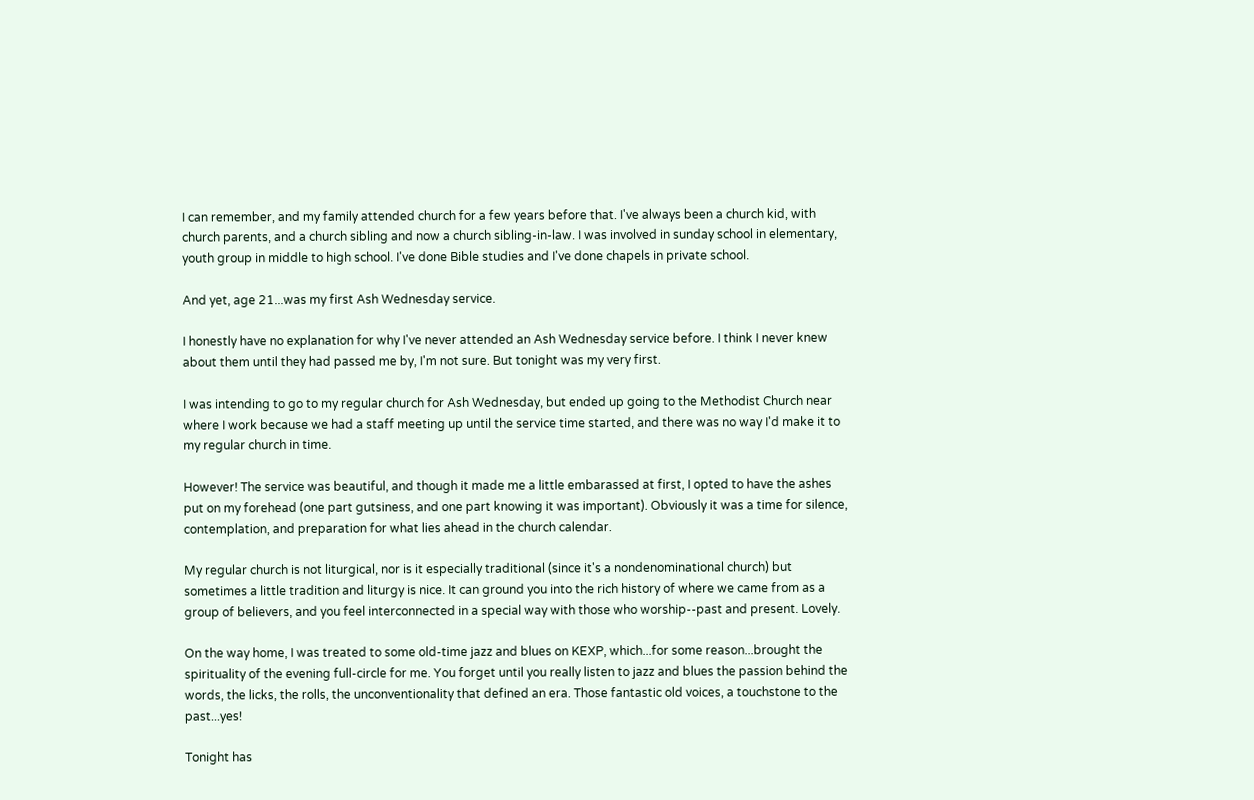I can remember, and my family attended church for a few years before that. I've always been a church kid, with church parents, and a church sibling and now a church sibling-in-law. I was involved in sunday school in elementary, youth group in middle to high school. I've done Bible studies and I've done chapels in private school.

And yet, age 21...was my first Ash Wednesday service.

I honestly have no explanation for why I've never attended an Ash Wednesday service before. I think I never knew about them until they had passed me by, I'm not sure. But tonight was my very first.

I was intending to go to my regular church for Ash Wednesday, but ended up going to the Methodist Church near where I work because we had a staff meeting up until the service time started, and there was no way I'd make it to my regular church in time.

However! The service was beautiful, and though it made me a little embarassed at first, I opted to have the ashes put on my forehead (one part gutsiness, and one part knowing it was important). Obviously it was a time for silence, contemplation, and preparation for what lies ahead in the church calendar.

My regular church is not liturgical, nor is it especially traditional (since it's a nondenominational church) but sometimes a little tradition and liturgy is nice. It can ground you into the rich history of where we came from as a group of believers, and you feel interconnected in a special way with those who worship--past and present. Lovely.

On the way home, I was treated to some old-time jazz and blues on KEXP, which...for some reason...brought the spirituality of the evening full-circle for me. You forget until you really listen to jazz and blues the passion behind the words, the licks, the rolls, the unconventionality that defined an era. Those fantastic old voices, a touchstone to the past...yes!

Tonight has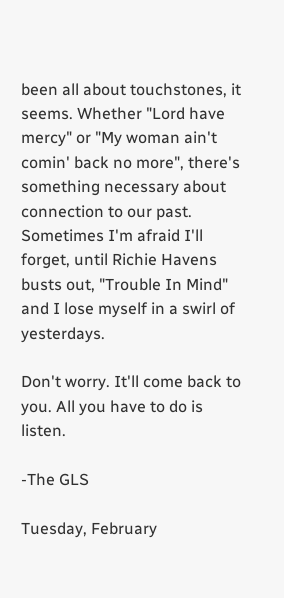been all about touchstones, it seems. Whether "Lord have mercy" or "My woman ain't comin' back no more", there's something necessary about connection to our past. Sometimes I'm afraid I'll forget, until Richie Havens busts out, "Trouble In Mind" and I lose myself in a swirl of yesterdays.

Don't worry. It'll come back to you. All you have to do is listen.

-The GLS

Tuesday, February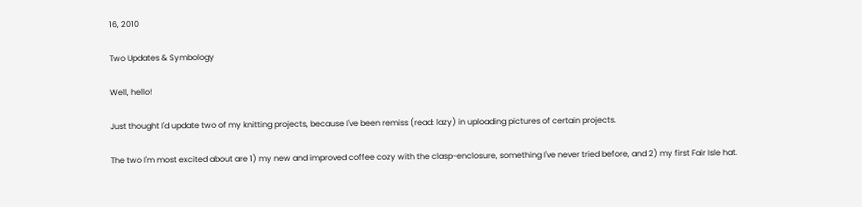16, 2010

Two Updates & Symbology

Well, hello!

Just thought I'd update two of my knitting projects, because I've been remiss (read: lazy) in uploading pictures of certain projects.

The two I'm most excited about are 1) my new and improved coffee cozy with the clasp-enclosure, something I've never tried before, and 2) my first Fair Isle hat.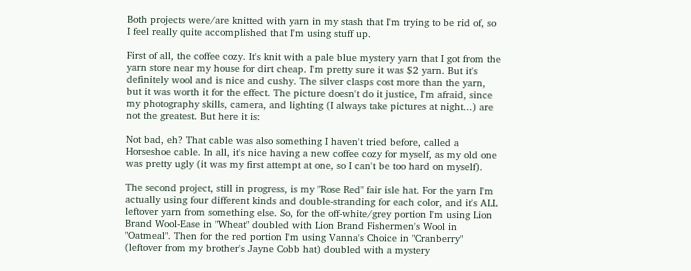Both projects were/are knitted with yarn in my stash that I'm trying to be rid of, so I feel really quite accomplished that I'm using stuff up.

First of all, the coffee cozy. It's knit with a pale blue mystery yarn that I got from the yarn store near my house for dirt cheap. I'm pretty sure it was $2 yarn. But it's definitely wool and is nice and cushy. The silver clasps cost more than the yarn, but it was worth it for the effect. The picture doesn't do it justice, I'm afraid, since my photography skills, camera, and lighting (I always take pictures at night...) are not the greatest. But here it is:

Not bad, eh? That cable was also something I haven't tried before, called a Horseshoe cable. In all, it's nice having a new coffee cozy for myself, as my old one was pretty ugly (it was my first attempt at one, so I can't be too hard on myself).

The second project, still in progress, is my "Rose Red" fair isle hat. For the yarn I'm actually using four different kinds and double-stranding for each color, and it's ALL leftover yarn from something else. So, for the off-white/grey portion I'm using Lion Brand Wool-Ease in "Wheat" doubled with Lion Brand Fishermen's Wool in "Oatmeal". Then for the red portion I'm using Vanna's Choice in "Cranberry" (leftover from my brother's Jayne Cobb hat) doubled with a mystery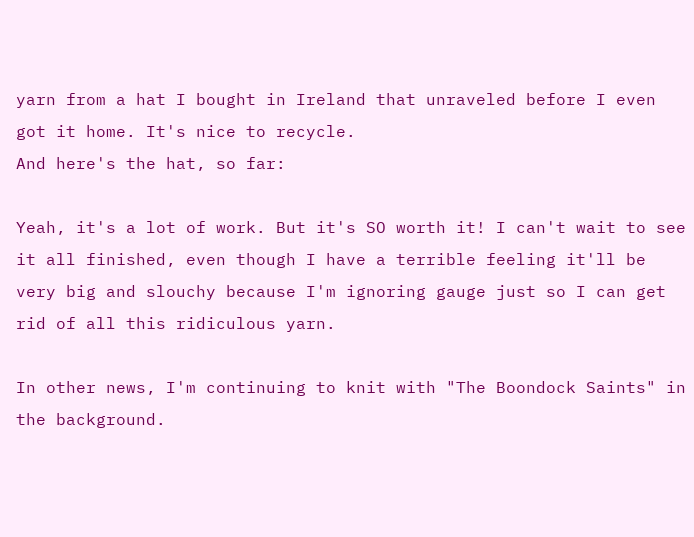yarn from a hat I bought in Ireland that unraveled before I even got it home. It's nice to recycle.
And here's the hat, so far:

Yeah, it's a lot of work. But it's SO worth it! I can't wait to see it all finished, even though I have a terrible feeling it'll be very big and slouchy because I'm ignoring gauge just so I can get rid of all this ridiculous yarn.

In other news, I'm continuing to knit with "The Boondock Saints" in the background.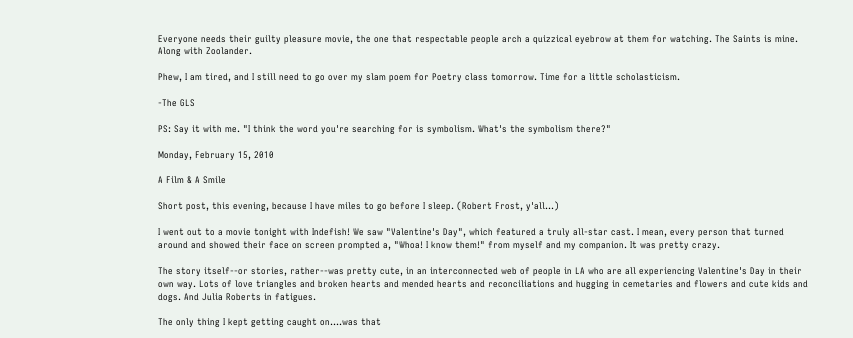Everyone needs their guilty pleasure movie, the one that respectable people arch a quizzical eyebrow at them for watching. The Saints is mine. Along with Zoolander.

Phew, I am tired, and I still need to go over my slam poem for Poetry class tomorrow. Time for a little scholasticism.

-The GLS

PS: Say it with me. "I think the word you're searching for is symbolism. What's the symbolism there?"

Monday, February 15, 2010

A Film & A Smile

Short post, this evening, because I have miles to go before I sleep. (Robert Frost, y'all...)

I went out to a movie tonight with Indefish! We saw "Valentine's Day", which featured a truly all-star cast. I mean, every person that turned around and showed their face on screen prompted a, "Whoa! I know them!" from myself and my companion. It was pretty crazy.

The story itself--or stories, rather--was pretty cute, in an interconnected web of people in LA who are all experiencing Valentine's Day in their own way. Lots of love triangles and broken hearts and mended hearts and reconciliations and hugging in cemetaries and flowers and cute kids and dogs. And Julia Roberts in fatigues.

The only thing I kept getting caught on....was that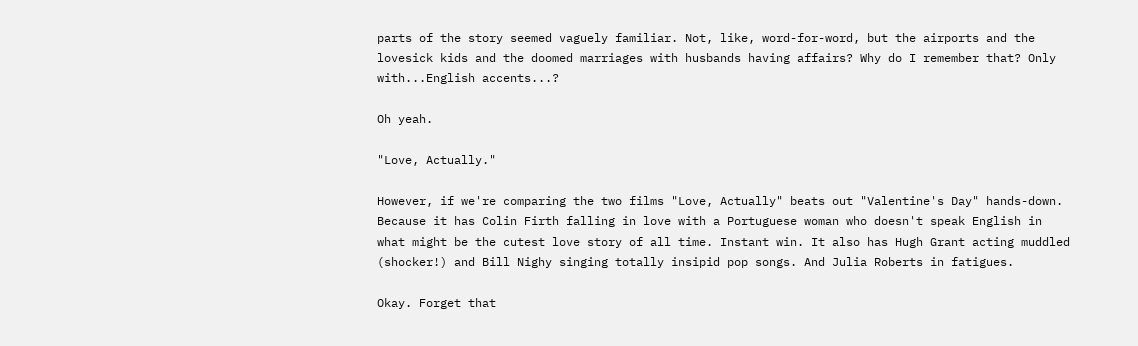parts of the story seemed vaguely familiar. Not, like, word-for-word, but the airports and the lovesick kids and the doomed marriages with husbands having affairs? Why do I remember that? Only with...English accents...?

Oh yeah.

"Love, Actually."

However, if we're comparing the two films "Love, Actually" beats out "Valentine's Day" hands-down. Because it has Colin Firth falling in love with a Portuguese woman who doesn't speak English in what might be the cutest love story of all time. Instant win. It also has Hugh Grant acting muddled (shocker!) and Bill Nighy singing totally insipid pop songs. And Julia Roberts in fatigues.

Okay. Forget that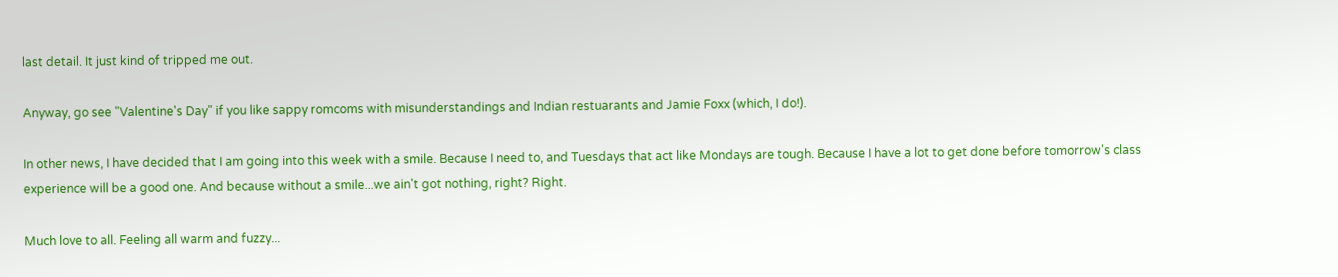last detail. It just kind of tripped me out.

Anyway, go see "Valentine's Day" if you like sappy romcoms with misunderstandings and Indian restuarants and Jamie Foxx (which, I do!).

In other news, I have decided that I am going into this week with a smile. Because I need to, and Tuesdays that act like Mondays are tough. Because I have a lot to get done before tomorrow's class experience will be a good one. And because without a smile...we ain't got nothing, right? Right.

Much love to all. Feeling all warm and fuzzy...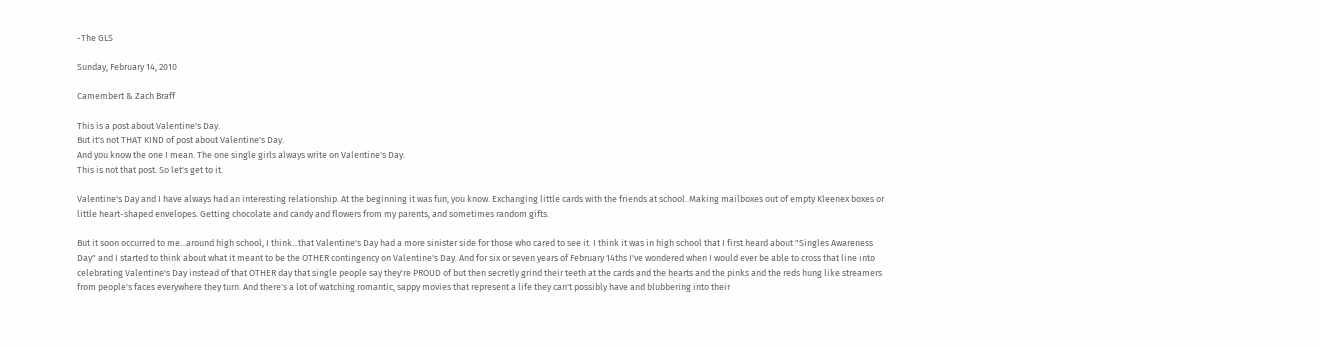-The GLS

Sunday, February 14, 2010

Camembert & Zach Braff

This is a post about Valentine's Day.
But it's not THAT KIND of post about Valentine's Day.
And you know the one I mean. The one single girls always write on Valentine's Day.
This is not that post. So let's get to it.

Valentine's Day and I have always had an interesting relationship. At the beginning it was fun, you know. Exchanging little cards with the friends at school. Making mailboxes out of empty Kleenex boxes or little heart-shaped envelopes. Getting chocolate and candy and flowers from my parents, and sometimes random gifts.

But it soon occurred to me...around high school, I think...that Valentine's Day had a more sinister side for those who cared to see it. I think it was in high school that I first heard about "Singles Awareness Day" and I started to think about what it meant to be the OTHER contingency on Valentine's Day. And for six or seven years of February 14ths I've wondered when I would ever be able to cross that line into celebrating Valentine's Day instead of that OTHER day that single people say they're PROUD of but then secretly grind their teeth at the cards and the hearts and the pinks and the reds hung like streamers from people's faces everywhere they turn. And there's a lot of watching romantic, sappy movies that represent a life they can't possibly have and blubbering into their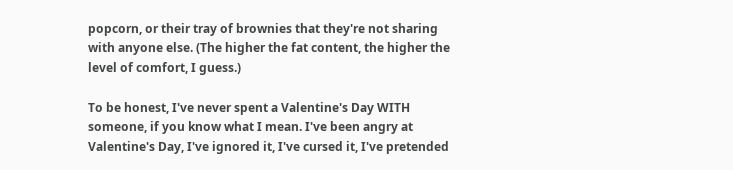popcorn, or their tray of brownies that they're not sharing with anyone else. (The higher the fat content, the higher the level of comfort, I guess.)

To be honest, I've never spent a Valentine's Day WITH someone, if you know what I mean. I've been angry at Valentine's Day, I've ignored it, I've cursed it, I've pretended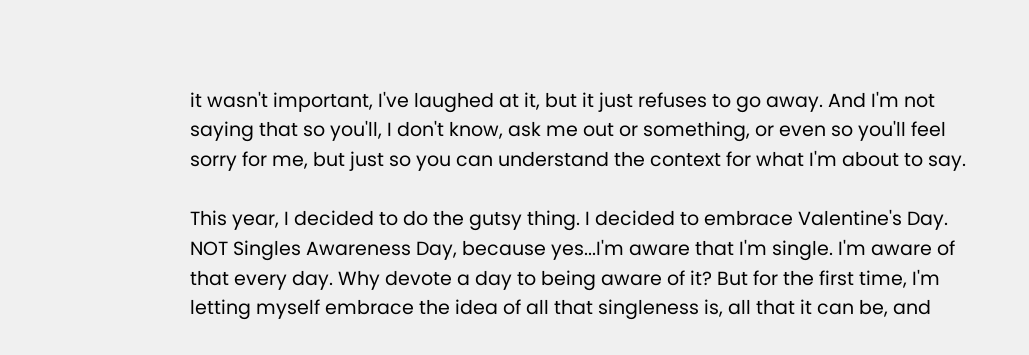it wasn't important, I've laughed at it, but it just refuses to go away. And I'm not saying that so you'll, I don't know, ask me out or something, or even so you'll feel sorry for me, but just so you can understand the context for what I'm about to say.

This year, I decided to do the gutsy thing. I decided to embrace Valentine's Day. NOT Singles Awareness Day, because yes...I'm aware that I'm single. I'm aware of that every day. Why devote a day to being aware of it? But for the first time, I'm letting myself embrace the idea of all that singleness is, all that it can be, and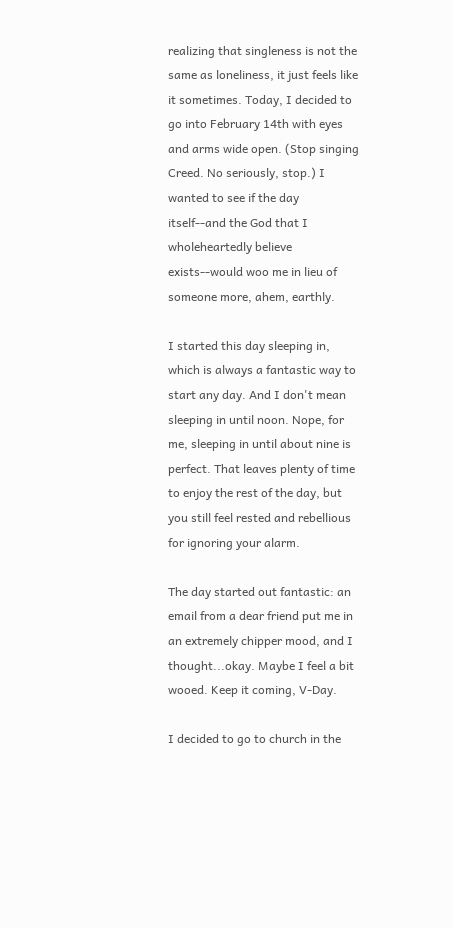realizing that singleness is not the same as loneliness, it just feels like it sometimes. Today, I decided to go into February 14th with eyes and arms wide open. (Stop singing Creed. No seriously, stop.) I wanted to see if the day itself--and the God that I wholeheartedly believe exists--would woo me in lieu of someone more, ahem, earthly.

I started this day sleeping in, which is always a fantastic way to start any day. And I don't mean sleeping in until noon. Nope, for me, sleeping in until about nine is perfect. That leaves plenty of time to enjoy the rest of the day, but you still feel rested and rebellious for ignoring your alarm.

The day started out fantastic: an email from a dear friend put me in an extremely chipper mood, and I thought...okay. Maybe I feel a bit wooed. Keep it coming, V-Day.

I decided to go to church in the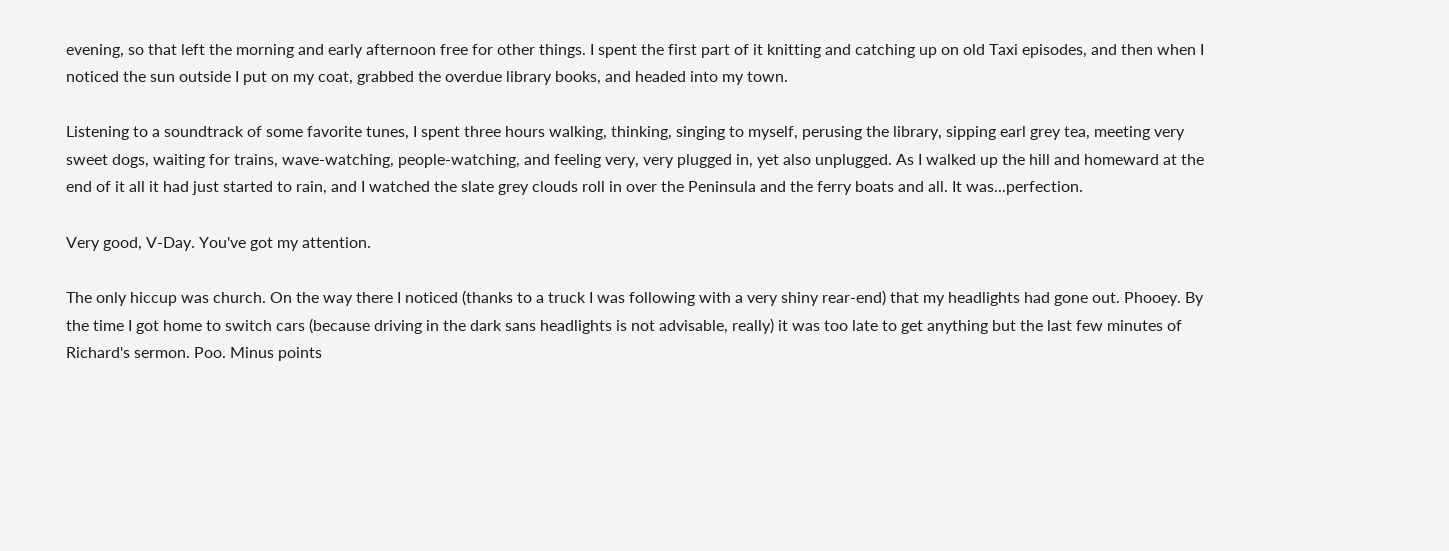evening, so that left the morning and early afternoon free for other things. I spent the first part of it knitting and catching up on old Taxi episodes, and then when I noticed the sun outside I put on my coat, grabbed the overdue library books, and headed into my town.

Listening to a soundtrack of some favorite tunes, I spent three hours walking, thinking, singing to myself, perusing the library, sipping earl grey tea, meeting very sweet dogs, waiting for trains, wave-watching, people-watching, and feeling very, very plugged in, yet also unplugged. As I walked up the hill and homeward at the end of it all it had just started to rain, and I watched the slate grey clouds roll in over the Peninsula and the ferry boats and all. It was...perfection.

Very good, V-Day. You've got my attention.

The only hiccup was church. On the way there I noticed (thanks to a truck I was following with a very shiny rear-end) that my headlights had gone out. Phooey. By the time I got home to switch cars (because driving in the dark sans headlights is not advisable, really) it was too late to get anything but the last few minutes of Richard's sermon. Poo. Minus points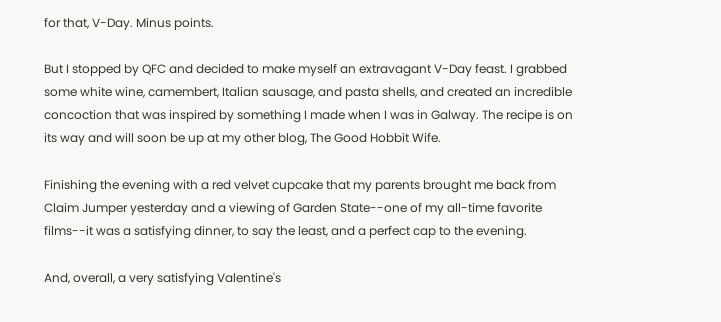for that, V-Day. Minus points.

But I stopped by QFC and decided to make myself an extravagant V-Day feast. I grabbed some white wine, camembert, Italian sausage, and pasta shells, and created an incredible concoction that was inspired by something I made when I was in Galway. The recipe is on its way and will soon be up at my other blog, The Good Hobbit Wife.

Finishing the evening with a red velvet cupcake that my parents brought me back from Claim Jumper yesterday and a viewing of Garden State--one of my all-time favorite films--it was a satisfying dinner, to say the least, and a perfect cap to the evening.

And, overall, a very satisfying Valentine's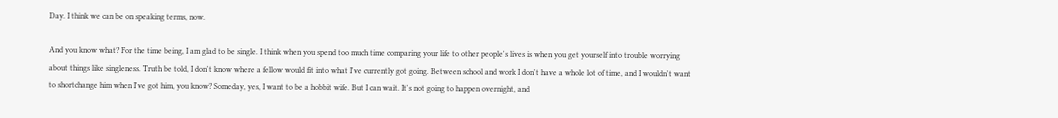Day. I think we can be on speaking terms, now.

And you know what? For the time being, I am glad to be single. I think when you spend too much time comparing your life to other people's lives is when you get yourself into trouble worrying about things like singleness. Truth be told, I don't know where a fellow would fit into what I've currently got going. Between school and work I don't have a whole lot of time, and I wouldn't want to shortchange him when I've got him, you know? Someday, yes, I want to be a hobbit wife. But I can wait. It's not going to happen overnight, and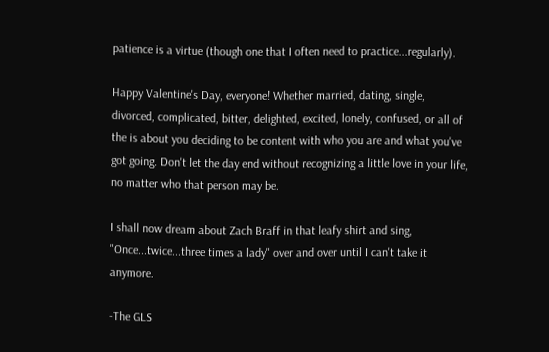patience is a virtue (though one that I often need to practice...regularly).

Happy Valentine's Day, everyone! Whether married, dating, single, divorced, complicated, bitter, delighted, excited, lonely, confused, or all of the is about you deciding to be content with who you are and what you've got going. Don't let the day end without recognizing a little love in your life, no matter who that person may be.

I shall now dream about Zach Braff in that leafy shirt and sing, "Once...twice...three times a lady" over and over until I can't take it anymore.

-The GLS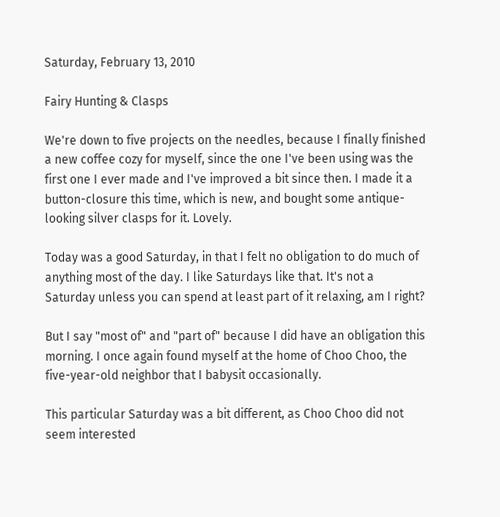Saturday, February 13, 2010

Fairy Hunting & Clasps

We're down to five projects on the needles, because I finally finished a new coffee cozy for myself, since the one I've been using was the first one I ever made and I've improved a bit since then. I made it a button-closure this time, which is new, and bought some antique-looking silver clasps for it. Lovely.

Today was a good Saturday, in that I felt no obligation to do much of anything most of the day. I like Saturdays like that. It's not a Saturday unless you can spend at least part of it relaxing, am I right?

But I say "most of" and "part of" because I did have an obligation this morning. I once again found myself at the home of Choo Choo, the five-year-old neighbor that I babysit occasionally.

This particular Saturday was a bit different, as Choo Choo did not seem interested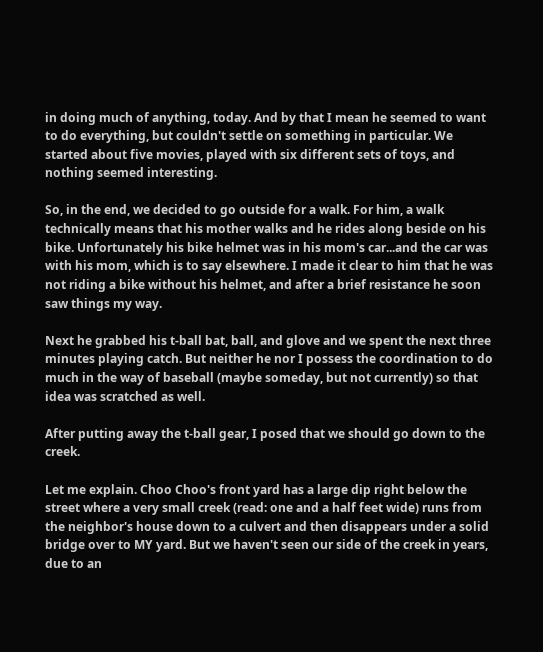in doing much of anything, today. And by that I mean he seemed to want to do everything, but couldn't settle on something in particular. We started about five movies, played with six different sets of toys, and nothing seemed interesting.

So, in the end, we decided to go outside for a walk. For him, a walk technically means that his mother walks and he rides along beside on his bike. Unfortunately his bike helmet was in his mom's car...and the car was with his mom, which is to say elsewhere. I made it clear to him that he was not riding a bike without his helmet, and after a brief resistance he soon saw things my way.

Next he grabbed his t-ball bat, ball, and glove and we spent the next three minutes playing catch. But neither he nor I possess the coordination to do much in the way of baseball (maybe someday, but not currently) so that idea was scratched as well.

After putting away the t-ball gear, I posed that we should go down to the creek.

Let me explain. Choo Choo's front yard has a large dip right below the street where a very small creek (read: one and a half feet wide) runs from the neighbor's house down to a culvert and then disappears under a solid bridge over to MY yard. But we haven't seen our side of the creek in years, due to an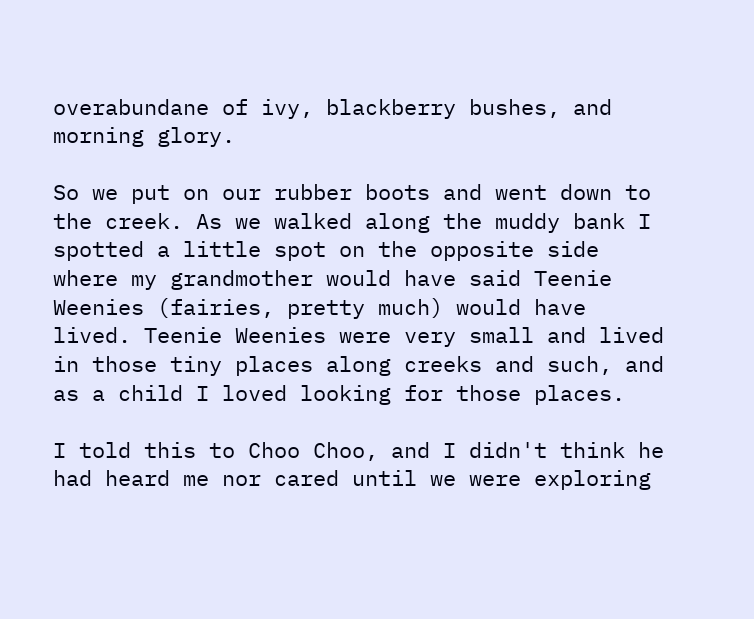overabundane of ivy, blackberry bushes, and morning glory.

So we put on our rubber boots and went down to the creek. As we walked along the muddy bank I spotted a little spot on the opposite side where my grandmother would have said Teenie Weenies (fairies, pretty much) would have lived. Teenie Weenies were very small and lived in those tiny places along creeks and such, and as a child I loved looking for those places.

I told this to Choo Choo, and I didn't think he had heard me nor cared until we were exploring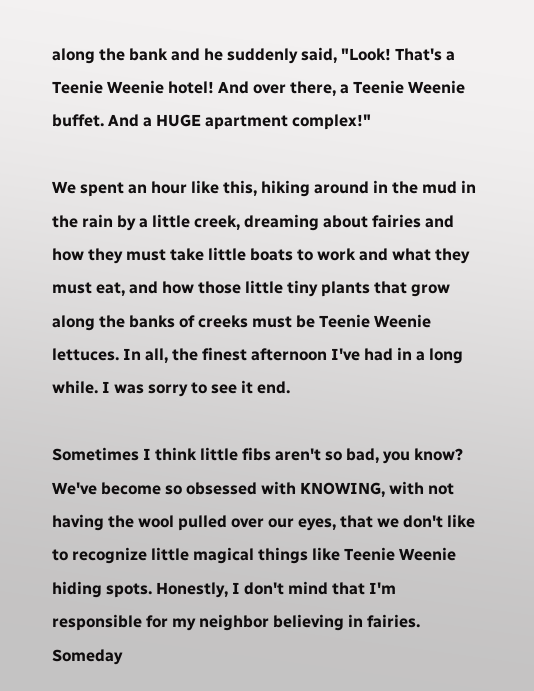along the bank and he suddenly said, "Look! That's a Teenie Weenie hotel! And over there, a Teenie Weenie buffet. And a HUGE apartment complex!"

We spent an hour like this, hiking around in the mud in the rain by a little creek, dreaming about fairies and how they must take little boats to work and what they must eat, and how those little tiny plants that grow along the banks of creeks must be Teenie Weenie lettuces. In all, the finest afternoon I've had in a long while. I was sorry to see it end.

Sometimes I think little fibs aren't so bad, you know? We've become so obsessed with KNOWING, with not having the wool pulled over our eyes, that we don't like to recognize little magical things like Teenie Weenie hiding spots. Honestly, I don't mind that I'm responsible for my neighbor believing in fairies. Someday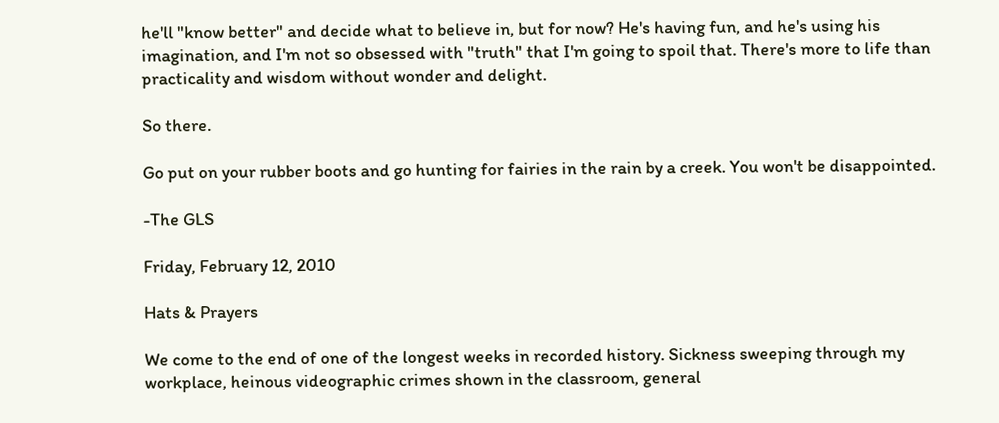he'll "know better" and decide what to believe in, but for now? He's having fun, and he's using his imagination, and I'm not so obsessed with "truth" that I'm going to spoil that. There's more to life than practicality and wisdom without wonder and delight.

So there.

Go put on your rubber boots and go hunting for fairies in the rain by a creek. You won't be disappointed.

-The GLS

Friday, February 12, 2010

Hats & Prayers

We come to the end of one of the longest weeks in recorded history. Sickness sweeping through my workplace, heinous videographic crimes shown in the classroom, general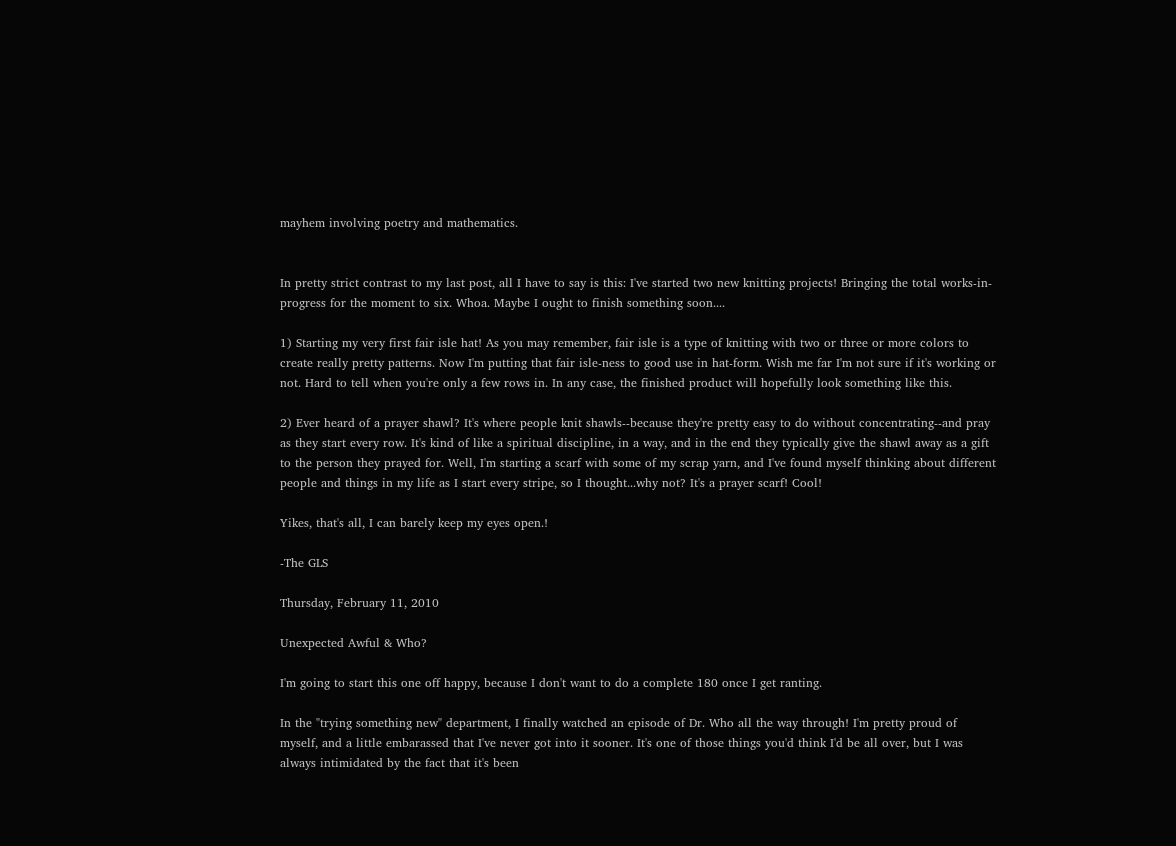mayhem involving poetry and mathematics.


In pretty strict contrast to my last post, all I have to say is this: I've started two new knitting projects! Bringing the total works-in-progress for the moment to six. Whoa. Maybe I ought to finish something soon....

1) Starting my very first fair isle hat! As you may remember, fair isle is a type of knitting with two or three or more colors to create really pretty patterns. Now I'm putting that fair isle-ness to good use in hat-form. Wish me far I'm not sure if it's working or not. Hard to tell when you're only a few rows in. In any case, the finished product will hopefully look something like this.

2) Ever heard of a prayer shawl? It's where people knit shawls--because they're pretty easy to do without concentrating--and pray as they start every row. It's kind of like a spiritual discipline, in a way, and in the end they typically give the shawl away as a gift to the person they prayed for. Well, I'm starting a scarf with some of my scrap yarn, and I've found myself thinking about different people and things in my life as I start every stripe, so I thought...why not? It's a prayer scarf! Cool!

Yikes, that's all, I can barely keep my eyes open.!

-The GLS

Thursday, February 11, 2010

Unexpected Awful & Who?

I'm going to start this one off happy, because I don't want to do a complete 180 once I get ranting.

In the "trying something new" department, I finally watched an episode of Dr. Who all the way through! I'm pretty proud of myself, and a little embarassed that I've never got into it sooner. It's one of those things you'd think I'd be all over, but I was always intimidated by the fact that it's been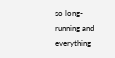so long-running and everything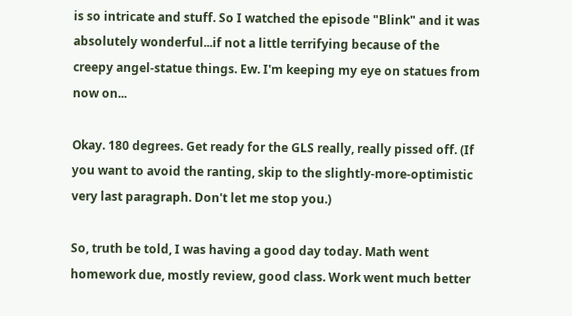is so intricate and stuff. So I watched the episode "Blink" and it was absolutely wonderful...if not a little terrifying because of the creepy angel-statue things. Ew. I'm keeping my eye on statues from now on...

Okay. 180 degrees. Get ready for the GLS really, really pissed off. (If you want to avoid the ranting, skip to the slightly-more-optimistic very last paragraph. Don't let me stop you.)

So, truth be told, I was having a good day today. Math went homework due, mostly review, good class. Work went much better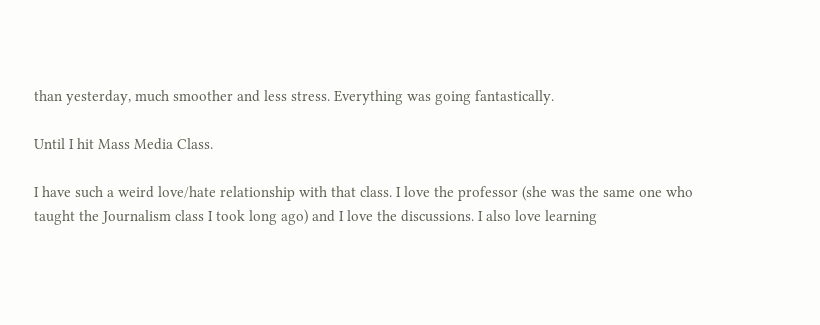than yesterday, much smoother and less stress. Everything was going fantastically.

Until I hit Mass Media Class.

I have such a weird love/hate relationship with that class. I love the professor (she was the same one who taught the Journalism class I took long ago) and I love the discussions. I also love learning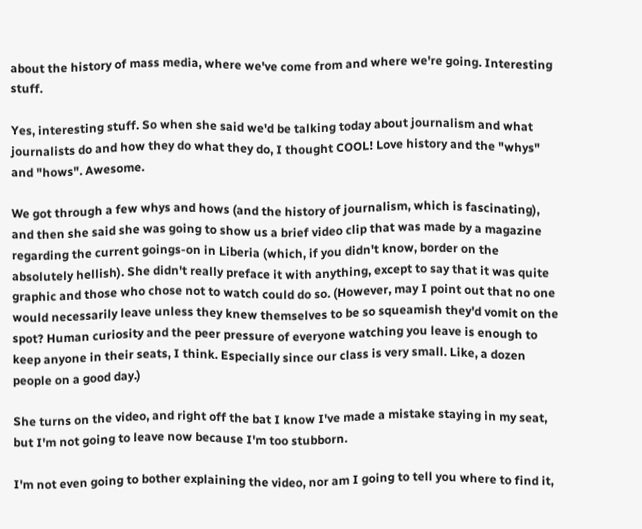about the history of mass media, where we've come from and where we're going. Interesting stuff.

Yes, interesting stuff. So when she said we'd be talking today about journalism and what journalists do and how they do what they do, I thought COOL! Love history and the "whys" and "hows". Awesome.

We got through a few whys and hows (and the history of journalism, which is fascinating), and then she said she was going to show us a brief video clip that was made by a magazine regarding the current goings-on in Liberia (which, if you didn't know, border on the absolutely hellish). She didn't really preface it with anything, except to say that it was quite graphic and those who chose not to watch could do so. (However, may I point out that no one would necessarily leave unless they knew themselves to be so squeamish they'd vomit on the spot? Human curiosity and the peer pressure of everyone watching you leave is enough to keep anyone in their seats, I think. Especially since our class is very small. Like, a dozen people on a good day.)

She turns on the video, and right off the bat I know I've made a mistake staying in my seat, but I'm not going to leave now because I'm too stubborn.

I'm not even going to bother explaining the video, nor am I going to tell you where to find it,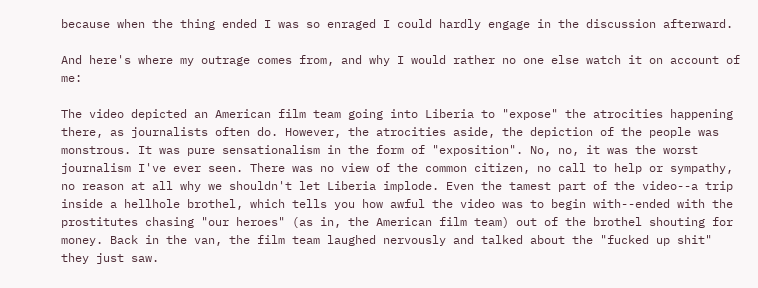because when the thing ended I was so enraged I could hardly engage in the discussion afterward.

And here's where my outrage comes from, and why I would rather no one else watch it on account of me:

The video depicted an American film team going into Liberia to "expose" the atrocities happening there, as journalists often do. However, the atrocities aside, the depiction of the people was monstrous. It was pure sensationalism in the form of "exposition". No, no, it was the worst journalism I've ever seen. There was no view of the common citizen, no call to help or sympathy, no reason at all why we shouldn't let Liberia implode. Even the tamest part of the video--a trip inside a hellhole brothel, which tells you how awful the video was to begin with--ended with the prostitutes chasing "our heroes" (as in, the American film team) out of the brothel shouting for money. Back in the van, the film team laughed nervously and talked about the "fucked up shit" they just saw.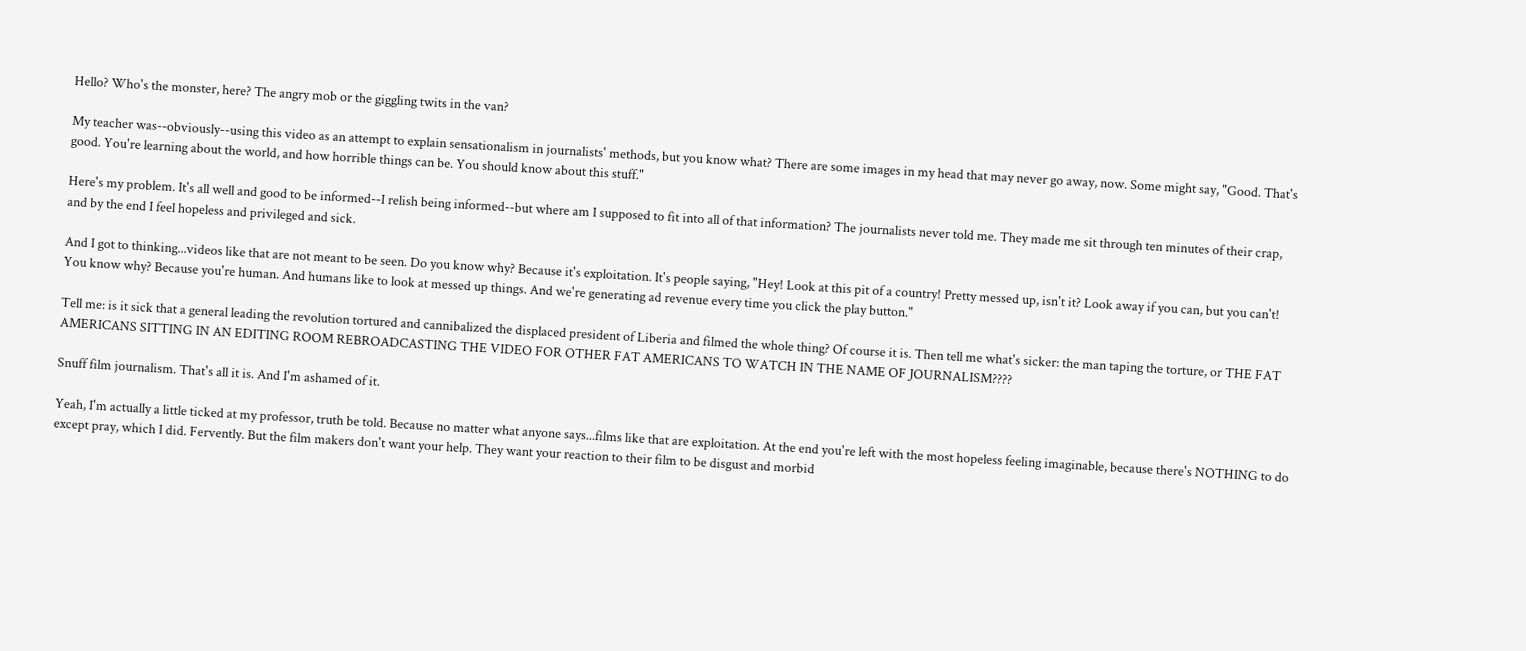Hello? Who's the monster, here? The angry mob or the giggling twits in the van?

My teacher was--obviously--using this video as an attempt to explain sensationalism in journalists' methods, but you know what? There are some images in my head that may never go away, now. Some might say, "Good. That's good. You're learning about the world, and how horrible things can be. You should know about this stuff."

Here's my problem. It's all well and good to be informed--I relish being informed--but where am I supposed to fit into all of that information? The journalists never told me. They made me sit through ten minutes of their crap, and by the end I feel hopeless and privileged and sick.

And I got to thinking...videos like that are not meant to be seen. Do you know why? Because it's exploitation. It's people saying, "Hey! Look at this pit of a country! Pretty messed up, isn't it? Look away if you can, but you can't! You know why? Because you're human. And humans like to look at messed up things. And we're generating ad revenue every time you click the play button."

Tell me: is it sick that a general leading the revolution tortured and cannibalized the displaced president of Liberia and filmed the whole thing? Of course it is. Then tell me what's sicker: the man taping the torture, or THE FAT AMERICANS SITTING IN AN EDITING ROOM REBROADCASTING THE VIDEO FOR OTHER FAT AMERICANS TO WATCH IN THE NAME OF JOURNALISM????

Snuff film journalism. That's all it is. And I'm ashamed of it.

Yeah, I'm actually a little ticked at my professor, truth be told. Because no matter what anyone says...films like that are exploitation. At the end you're left with the most hopeless feeling imaginable, because there's NOTHING to do except pray, which I did. Fervently. But the film makers don't want your help. They want your reaction to their film to be disgust and morbid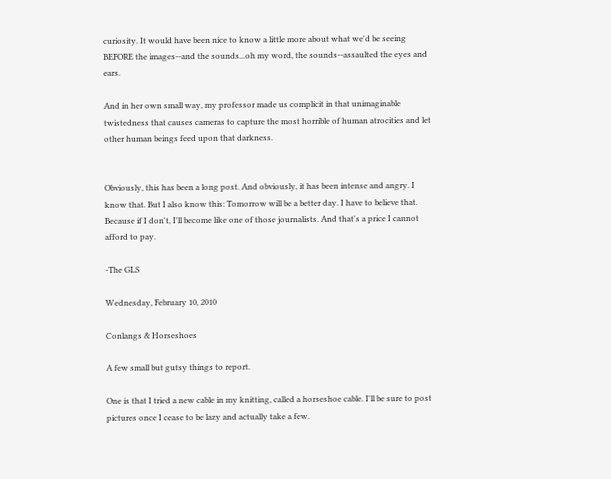curiosity. It would have been nice to know a little more about what we'd be seeing BEFORE the images--and the sounds...oh my word, the sounds--assaulted the eyes and ears.

And in her own small way, my professor made us complicit in that unimaginable twistedness that causes cameras to capture the most horrible of human atrocities and let other human beings feed upon that darkness.


Obviously, this has been a long post. And obviously, it has been intense and angry. I know that. But I also know this: Tomorrow will be a better day. I have to believe that. Because if I don't, I'll become like one of those journalists. And that's a price I cannot afford to pay.

-The GLS

Wednesday, February 10, 2010

Conlangs & Horseshoes

A few small but gutsy things to report.

One is that I tried a new cable in my knitting, called a horseshoe cable. I'll be sure to post pictures once I cease to be lazy and actually take a few.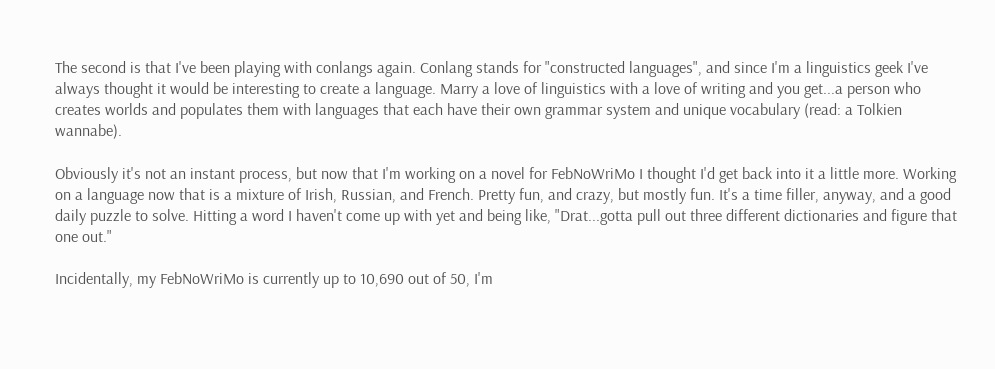The second is that I've been playing with conlangs again. Conlang stands for "constructed languages", and since I'm a linguistics geek I've always thought it would be interesting to create a language. Marry a love of linguistics with a love of writing and you get...a person who creates worlds and populates them with languages that each have their own grammar system and unique vocabulary (read: a Tolkien wannabe).

Obviously it's not an instant process, but now that I'm working on a novel for FebNoWriMo I thought I'd get back into it a little more. Working on a language now that is a mixture of Irish, Russian, and French. Pretty fun, and crazy, but mostly fun. It's a time filler, anyway, and a good daily puzzle to solve. Hitting a word I haven't come up with yet and being like, "Drat...gotta pull out three different dictionaries and figure that one out."

Incidentally, my FebNoWriMo is currently up to 10,690 out of 50, I'm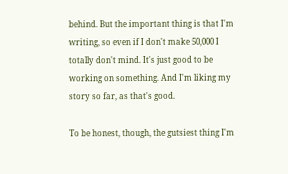behind. But the important thing is that I'm writing, so even if I don't make 50,000 I totally don't mind. It's just good to be working on something. And I'm liking my story so far, as that's good.

To be honest, though, the gutsiest thing I'm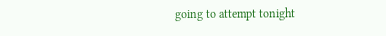going to attempt tonight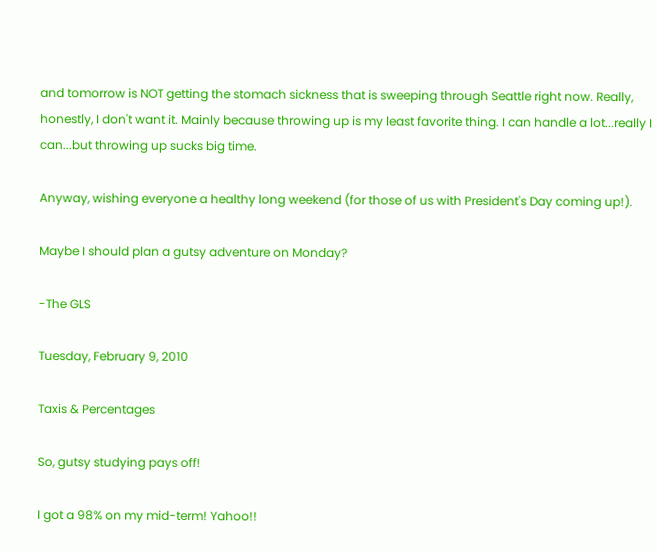and tomorrow is NOT getting the stomach sickness that is sweeping through Seattle right now. Really, honestly, I don't want it. Mainly because throwing up is my least favorite thing. I can handle a lot...really I can...but throwing up sucks big time.

Anyway, wishing everyone a healthy long weekend (for those of us with President's Day coming up!).

Maybe I should plan a gutsy adventure on Monday?

-The GLS

Tuesday, February 9, 2010

Taxis & Percentages

So, gutsy studying pays off!

I got a 98% on my mid-term! Yahoo!!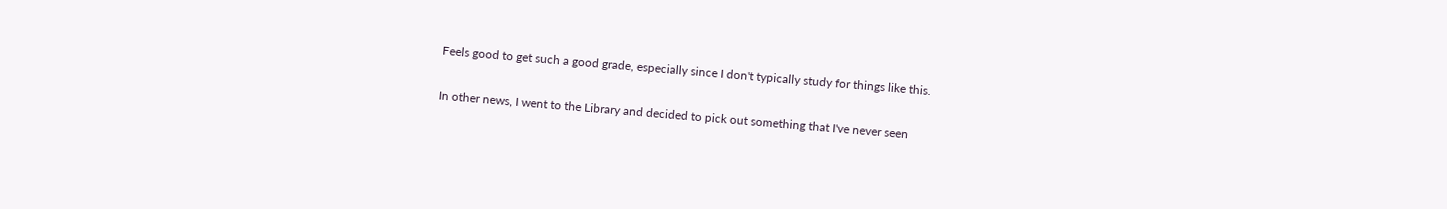Feels good to get such a good grade, especially since I don't typically study for things like this.

In other news, I went to the Library and decided to pick out something that I've never seen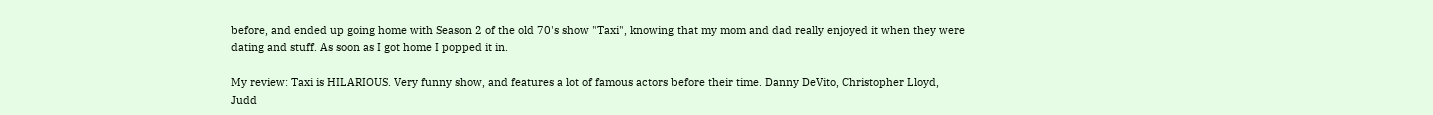before, and ended up going home with Season 2 of the old 70's show "Taxi", knowing that my mom and dad really enjoyed it when they were dating and stuff. As soon as I got home I popped it in.

My review: Taxi is HILARIOUS. Very funny show, and features a lot of famous actors before their time. Danny DeVito, Christopher Lloyd, Judd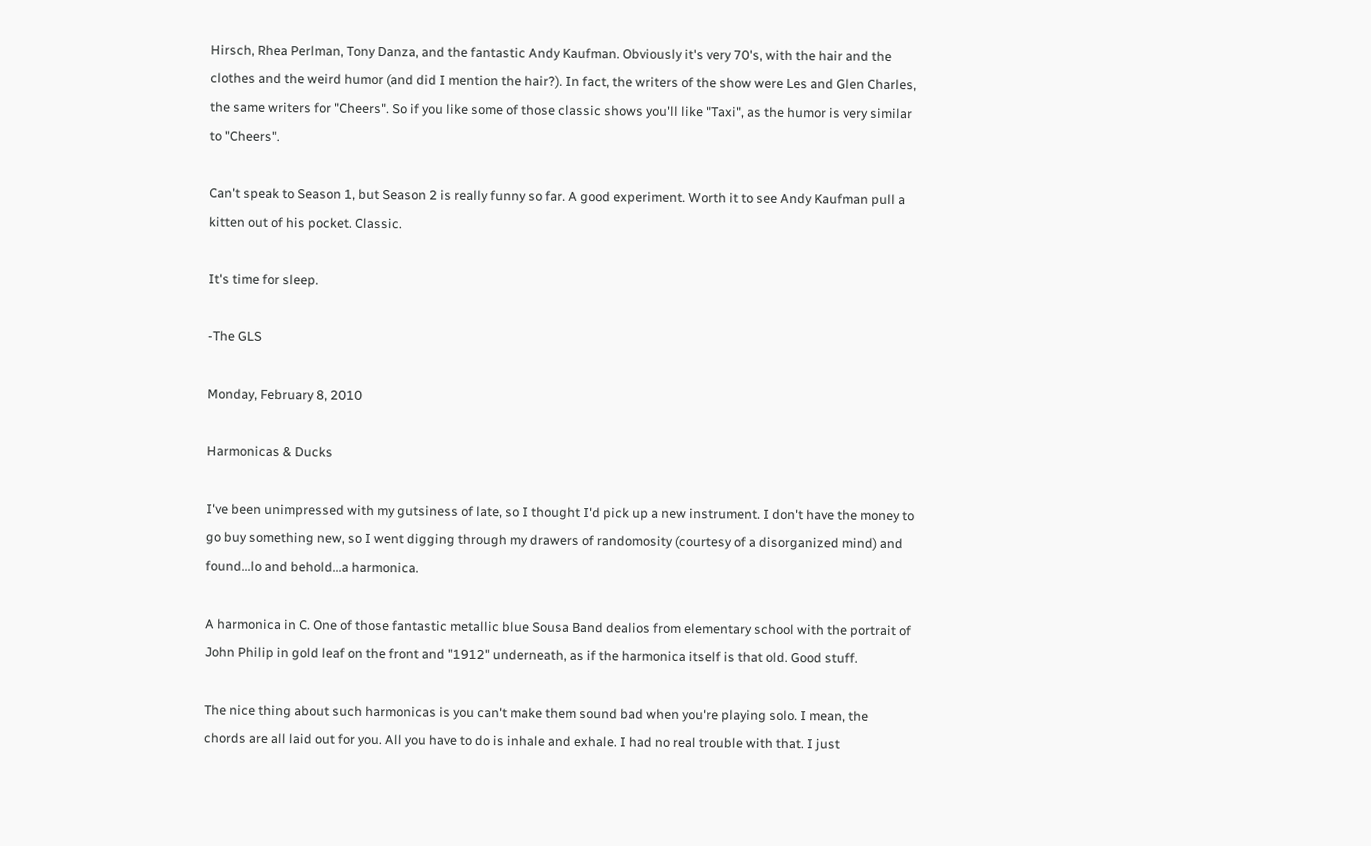Hirsch, Rhea Perlman, Tony Danza, and the fantastic Andy Kaufman. Obviously it's very 70's, with the hair and the clothes and the weird humor (and did I mention the hair?). In fact, the writers of the show were Les and Glen Charles, the same writers for "Cheers". So if you like some of those classic shows you'll like "Taxi", as the humor is very similar to "Cheers".

Can't speak to Season 1, but Season 2 is really funny so far. A good experiment. Worth it to see Andy Kaufman pull a kitten out of his pocket. Classic.

It's time for sleep.

-The GLS

Monday, February 8, 2010

Harmonicas & Ducks

I've been unimpressed with my gutsiness of late, so I thought I'd pick up a new instrument. I don't have the money to go buy something new, so I went digging through my drawers of randomosity (courtesy of a disorganized mind) and found...lo and behold...a harmonica.

A harmonica in C. One of those fantastic metallic blue Sousa Band dealios from elementary school with the portrait of John Philip in gold leaf on the front and "1912" underneath, as if the harmonica itself is that old. Good stuff.

The nice thing about such harmonicas is you can't make them sound bad when you're playing solo. I mean, the chords are all laid out for you. All you have to do is inhale and exhale. I had no real trouble with that. I just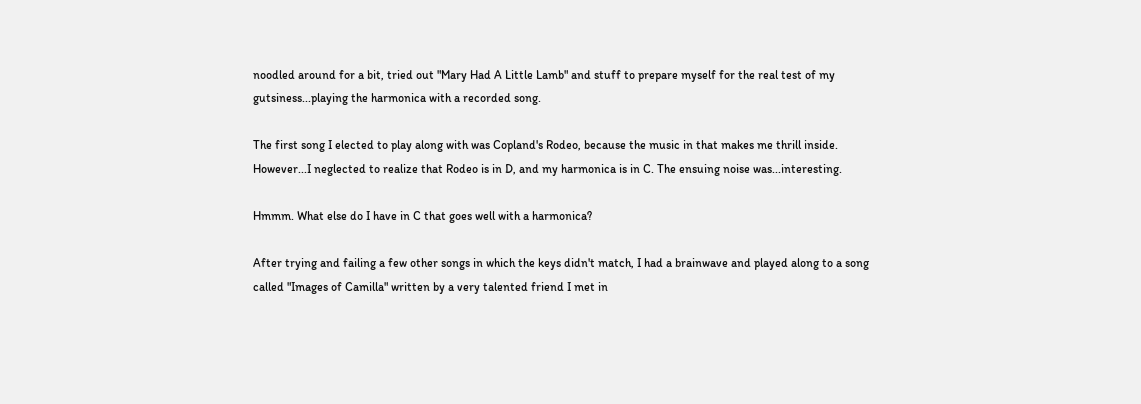noodled around for a bit, tried out "Mary Had A Little Lamb" and stuff to prepare myself for the real test of my gutsiness...playing the harmonica with a recorded song.

The first song I elected to play along with was Copland's Rodeo, because the music in that makes me thrill inside. However...I neglected to realize that Rodeo is in D, and my harmonica is in C. The ensuing noise was...interesting.

Hmmm. What else do I have in C that goes well with a harmonica?

After trying and failing a few other songs in which the keys didn't match, I had a brainwave and played along to a song called "Images of Camilla" written by a very talented friend I met in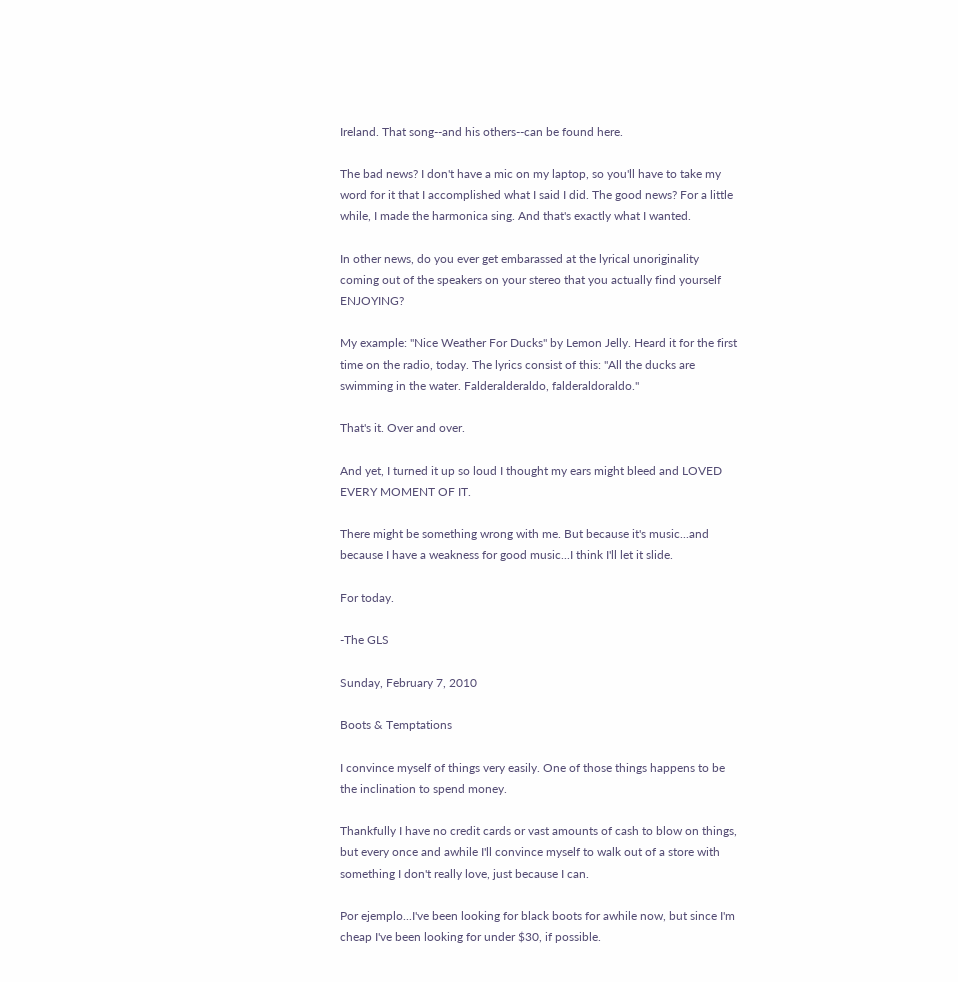Ireland. That song--and his others--can be found here.

The bad news? I don't have a mic on my laptop, so you'll have to take my word for it that I accomplished what I said I did. The good news? For a little while, I made the harmonica sing. And that's exactly what I wanted.

In other news, do you ever get embarassed at the lyrical unoriginality coming out of the speakers on your stereo that you actually find yourself ENJOYING?

My example: "Nice Weather For Ducks" by Lemon Jelly. Heard it for the first time on the radio, today. The lyrics consist of this: "All the ducks are swimming in the water. Falderalderaldo, falderaldoraldo."

That's it. Over and over.

And yet, I turned it up so loud I thought my ears might bleed and LOVED EVERY MOMENT OF IT.

There might be something wrong with me. But because it's music...and because I have a weakness for good music...I think I'll let it slide.

For today.

-The GLS

Sunday, February 7, 2010

Boots & Temptations

I convince myself of things very easily. One of those things happens to be the inclination to spend money.

Thankfully I have no credit cards or vast amounts of cash to blow on things, but every once and awhile I'll convince myself to walk out of a store with something I don't really love, just because I can.

Por ejemplo...I've been looking for black boots for awhile now, but since I'm cheap I've been looking for under $30, if possible.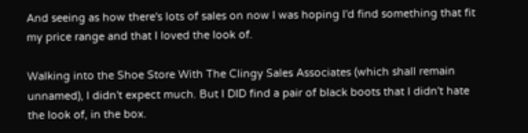And seeing as how there's lots of sales on now I was hoping I'd find something that fit my price range and that I loved the look of.

Walking into the Shoe Store With The Clingy Sales Associates (which shall remain unnamed), I didn't expect much. But I DID find a pair of black boots that I didn't hate the look of, in the box.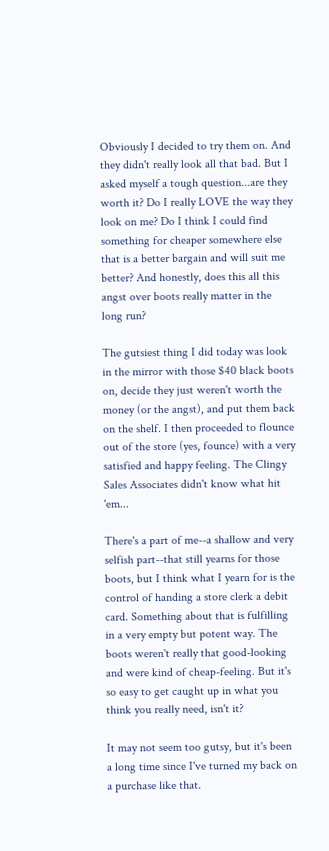Obviously I decided to try them on. And they didn't really look all that bad. But I asked myself a tough question...are they worth it? Do I really LOVE the way they look on me? Do I think I could find something for cheaper somewhere else that is a better bargain and will suit me better? And honestly, does this all this angst over boots really matter in the long run?

The gutsiest thing I did today was look in the mirror with those $40 black boots on, decide they just weren't worth the money (or the angst), and put them back on the shelf. I then proceeded to flounce out of the store (yes, founce) with a very satisfied and happy feeling. The Clingy Sales Associates didn't know what hit 'em...

There's a part of me--a shallow and very selfish part--that still yearns for those boots, but I think what I yearn for is the control of handing a store clerk a debit card. Something about that is fulfilling in a very empty but potent way. The boots weren't really that good-looking and were kind of cheap-feeling. But it's so easy to get caught up in what you think you really need, isn't it?

It may not seem too gutsy, but it's been a long time since I've turned my back on a purchase like that.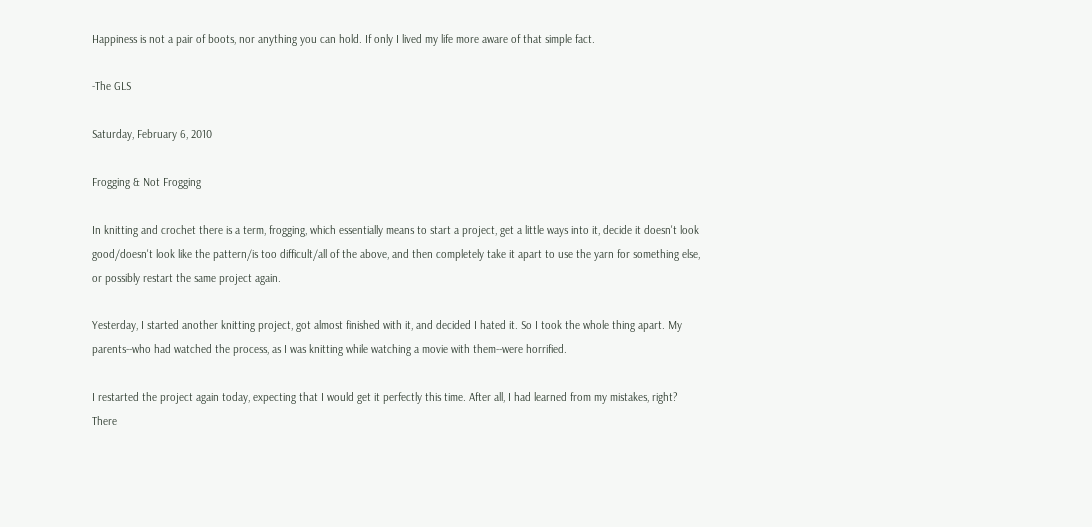Happiness is not a pair of boots, nor anything you can hold. If only I lived my life more aware of that simple fact.

-The GLS

Saturday, February 6, 2010

Frogging & Not Frogging

In knitting and crochet there is a term, frogging, which essentially means to start a project, get a little ways into it, decide it doesn't look good/doesn't look like the pattern/is too difficult/all of the above, and then completely take it apart to use the yarn for something else, or possibly restart the same project again.

Yesterday, I started another knitting project, got almost finished with it, and decided I hated it. So I took the whole thing apart. My parents--who had watched the process, as I was knitting while watching a movie with them--were horrified.

I restarted the project again today, expecting that I would get it perfectly this time. After all, I had learned from my mistakes, right? There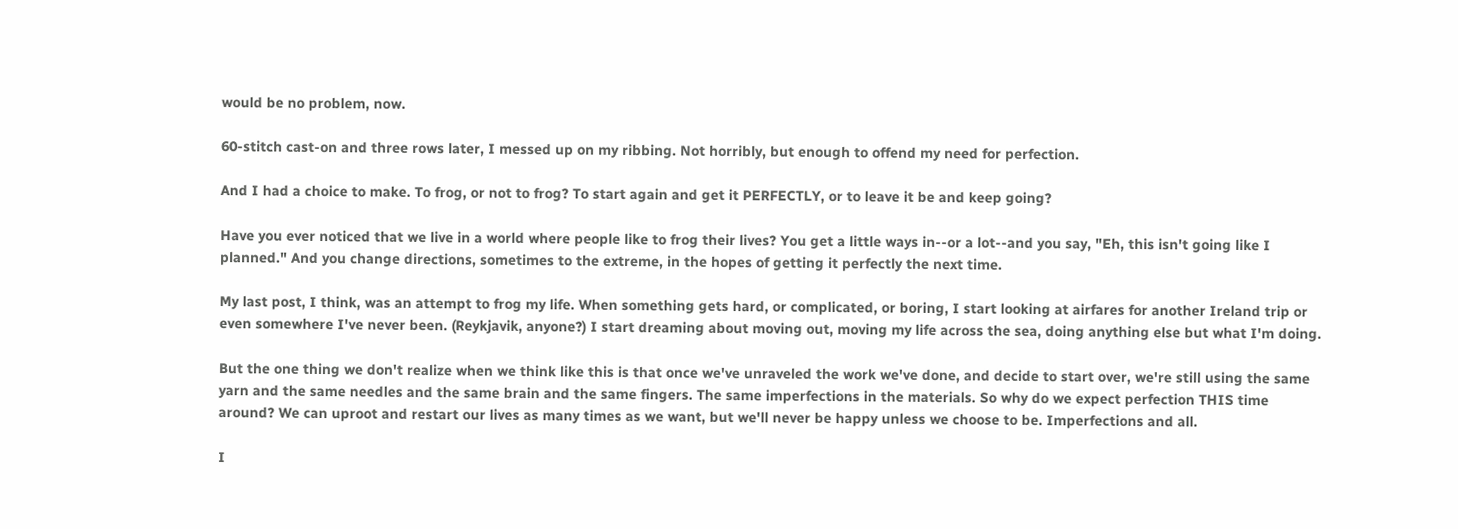would be no problem, now.

60-stitch cast-on and three rows later, I messed up on my ribbing. Not horribly, but enough to offend my need for perfection.

And I had a choice to make. To frog, or not to frog? To start again and get it PERFECTLY, or to leave it be and keep going?

Have you ever noticed that we live in a world where people like to frog their lives? You get a little ways in--or a lot--and you say, "Eh, this isn't going like I planned." And you change directions, sometimes to the extreme, in the hopes of getting it perfectly the next time.

My last post, I think, was an attempt to frog my life. When something gets hard, or complicated, or boring, I start looking at airfares for another Ireland trip or even somewhere I've never been. (Reykjavik, anyone?) I start dreaming about moving out, moving my life across the sea, doing anything else but what I'm doing.

But the one thing we don't realize when we think like this is that once we've unraveled the work we've done, and decide to start over, we're still using the same yarn and the same needles and the same brain and the same fingers. The same imperfections in the materials. So why do we expect perfection THIS time around? We can uproot and restart our lives as many times as we want, but we'll never be happy unless we choose to be. Imperfections and all.

I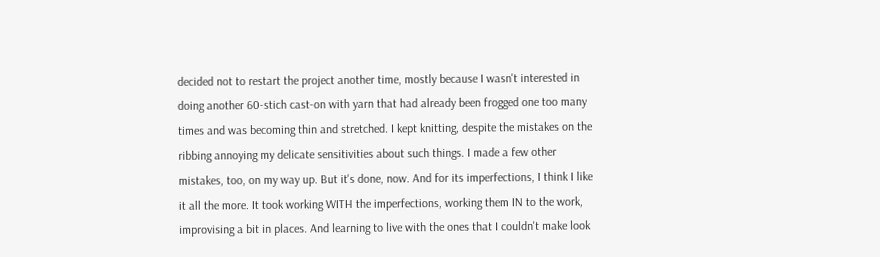decided not to restart the project another time, mostly because I wasn't interested in doing another 60-stich cast-on with yarn that had already been frogged one too many times and was becoming thin and stretched. I kept knitting, despite the mistakes on the ribbing annoying my delicate sensitivities about such things. I made a few other mistakes, too, on my way up. But it's done, now. And for its imperfections, I think I like it all the more. It took working WITH the imperfections, working them IN to the work, improvising a bit in places. And learning to live with the ones that I couldn't make look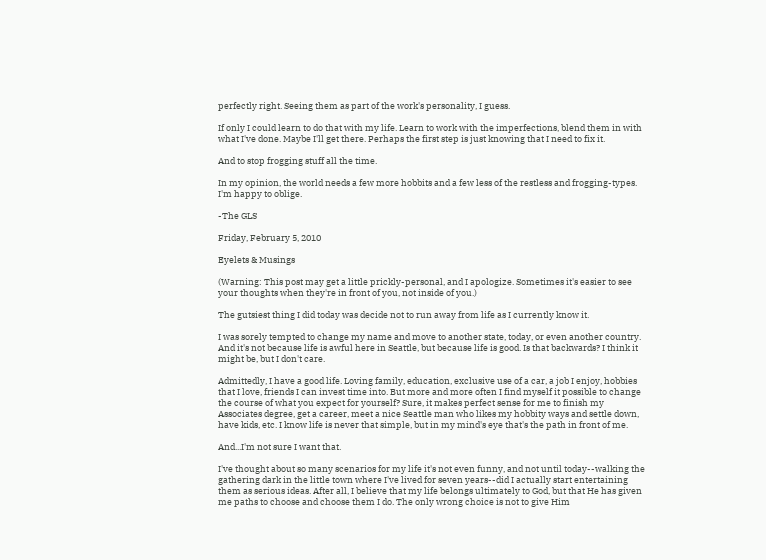perfectly right. Seeing them as part of the work's personality, I guess.

If only I could learn to do that with my life. Learn to work with the imperfections, blend them in with what I've done. Maybe I'll get there. Perhaps the first step is just knowing that I need to fix it.

And to stop frogging stuff all the time.

In my opinion, the world needs a few more hobbits and a few less of the restless and frogging-types. I'm happy to oblige.

-The GLS

Friday, February 5, 2010

Eyelets & Musings

(Warning: This post may get a little prickly-personal, and I apologize. Sometimes it's easier to see your thoughts when they're in front of you, not inside of you.)

The gutsiest thing I did today was decide not to run away from life as I currently know it.

I was sorely tempted to change my name and move to another state, today, or even another country. And it's not because life is awful here in Seattle, but because life is good. Is that backwards? I think it might be, but I don't care.

Admittedly, I have a good life. Loving family, education, exclusive use of a car, a job I enjoy, hobbies that I love, friends I can invest time into. But more and more often I find myself it possible to change the course of what you expect for yourself? Sure, it makes perfect sense for me to finish my Associates degree, get a career, meet a nice Seattle man who likes my hobbity ways and settle down, have kids, etc. I know life is never that simple, but in my mind's eye that's the path in front of me.

And...I'm not sure I want that.

I've thought about so many scenarios for my life it's not even funny, and not until today--walking the gathering dark in the little town where I've lived for seven years--did I actually start entertaining them as serious ideas. After all, I believe that my life belongs ultimately to God, but that He has given me paths to choose and choose them I do. The only wrong choice is not to give Him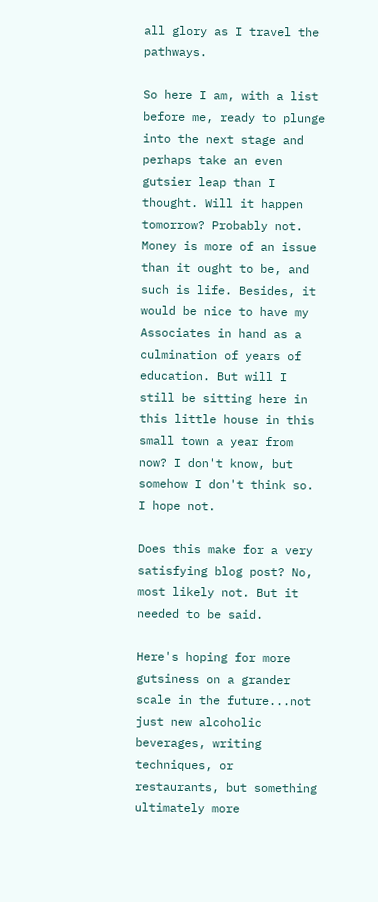all glory as I travel the pathways.

So here I am, with a list before me, ready to plunge into the next stage and perhaps take an even gutsier leap than I thought. Will it happen tomorrow? Probably not. Money is more of an issue than it ought to be, and such is life. Besides, it would be nice to have my Associates in hand as a culmination of years of education. But will I still be sitting here in this little house in this small town a year from now? I don't know, but somehow I don't think so. I hope not.

Does this make for a very satisfying blog post? No, most likely not. But it needed to be said.

Here's hoping for more gutsiness on a grander scale in the future...not just new alcoholic beverages, writing techniques, or restaurants, but something ultimately more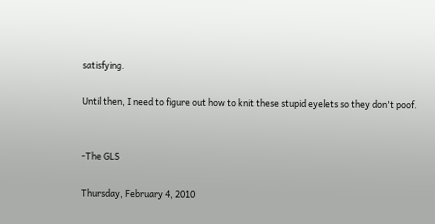satisfying.

Until then, I need to figure out how to knit these stupid eyelets so they don't poof.


-The GLS

Thursday, February 4, 2010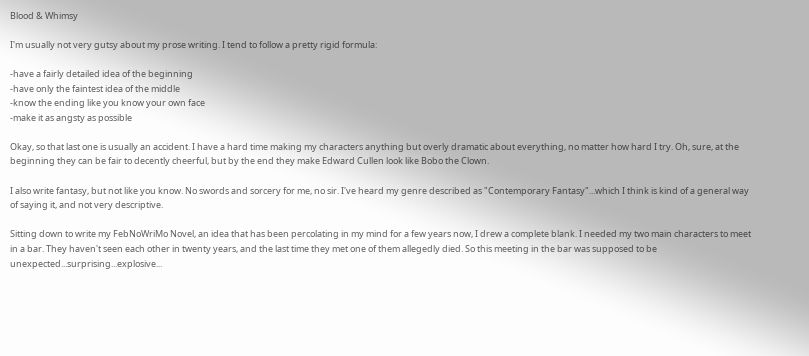Blood & Whimsy

I'm usually not very gutsy about my prose writing. I tend to follow a pretty rigid formula:

-have a fairly detailed idea of the beginning
-have only the faintest idea of the middle
-know the ending like you know your own face
-make it as angsty as possible

Okay, so that last one is usually an accident. I have a hard time making my characters anything but overly dramatic about everything, no matter how hard I try. Oh, sure, at the beginning they can be fair to decently cheerful, but by the end they make Edward Cullen look like Bobo the Clown.

I also write fantasy, but not like you know. No swords and sorcery for me, no sir. I've heard my genre described as "Contemporary Fantasy"...which I think is kind of a general way of saying it, and not very descriptive.

Sitting down to write my FebNoWriMo Novel, an idea that has been percolating in my mind for a few years now, I drew a complete blank. I needed my two main characters to meet in a bar. They haven't seen each other in twenty years, and the last time they met one of them allegedly died. So this meeting in the bar was supposed to be unexpected...surprising...explosive...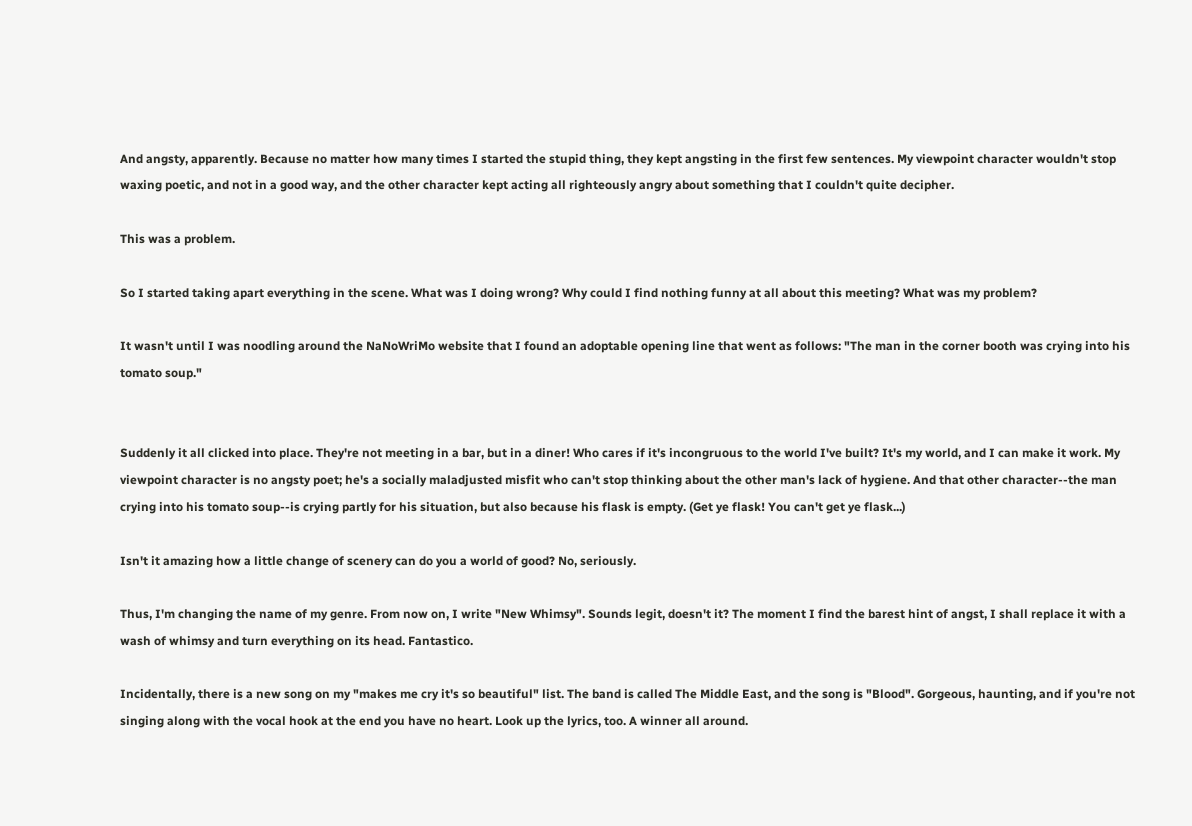And angsty, apparently. Because no matter how many times I started the stupid thing, they kept angsting in the first few sentences. My viewpoint character wouldn't stop waxing poetic, and not in a good way, and the other character kept acting all righteously angry about something that I couldn't quite decipher.

This was a problem.

So I started taking apart everything in the scene. What was I doing wrong? Why could I find nothing funny at all about this meeting? What was my problem?

It wasn't until I was noodling around the NaNoWriMo website that I found an adoptable opening line that went as follows: "The man in the corner booth was crying into his tomato soup."


Suddenly it all clicked into place. They're not meeting in a bar, but in a diner! Who cares if it's incongruous to the world I've built? It's my world, and I can make it work. My viewpoint character is no angsty poet; he's a socially maladjusted misfit who can't stop thinking about the other man's lack of hygiene. And that other character--the man crying into his tomato soup--is crying partly for his situation, but also because his flask is empty. (Get ye flask! You can't get ye flask...)

Isn't it amazing how a little change of scenery can do you a world of good? No, seriously.

Thus, I'm changing the name of my genre. From now on, I write "New Whimsy". Sounds legit, doesn't it? The moment I find the barest hint of angst, I shall replace it with a wash of whimsy and turn everything on its head. Fantastico.

Incidentally, there is a new song on my "makes me cry it's so beautiful" list. The band is called The Middle East, and the song is "Blood". Gorgeous, haunting, and if you're not singing along with the vocal hook at the end you have no heart. Look up the lyrics, too. A winner all around.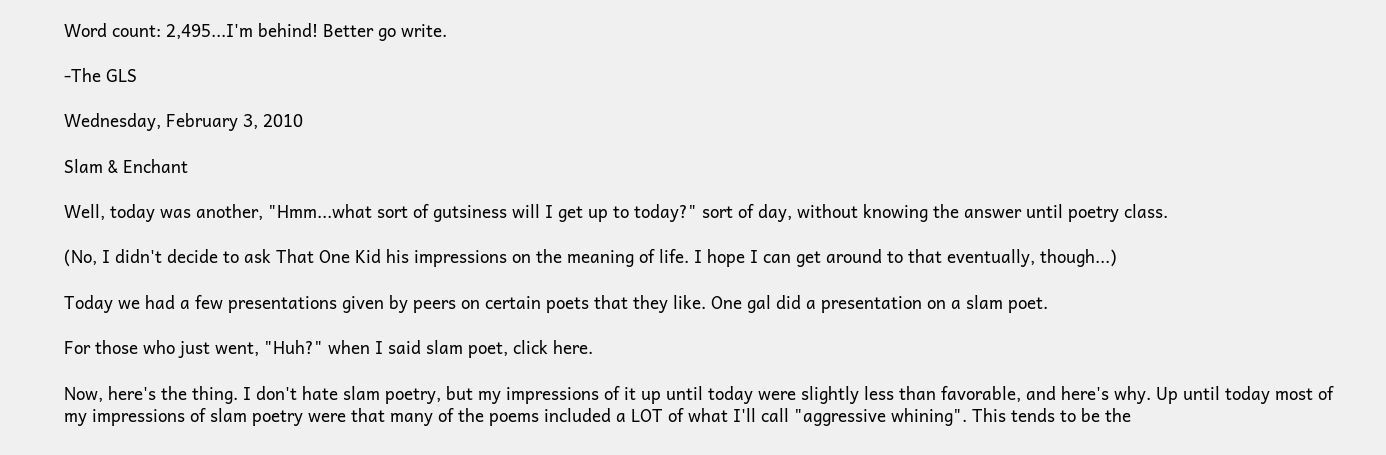Word count: 2,495...I'm behind! Better go write.

-The GLS

Wednesday, February 3, 2010

Slam & Enchant

Well, today was another, "Hmm...what sort of gutsiness will I get up to today?" sort of day, without knowing the answer until poetry class.

(No, I didn't decide to ask That One Kid his impressions on the meaning of life. I hope I can get around to that eventually, though...)

Today we had a few presentations given by peers on certain poets that they like. One gal did a presentation on a slam poet.

For those who just went, "Huh?" when I said slam poet, click here.

Now, here's the thing. I don't hate slam poetry, but my impressions of it up until today were slightly less than favorable, and here's why. Up until today most of my impressions of slam poetry were that many of the poems included a LOT of what I'll call "aggressive whining". This tends to be the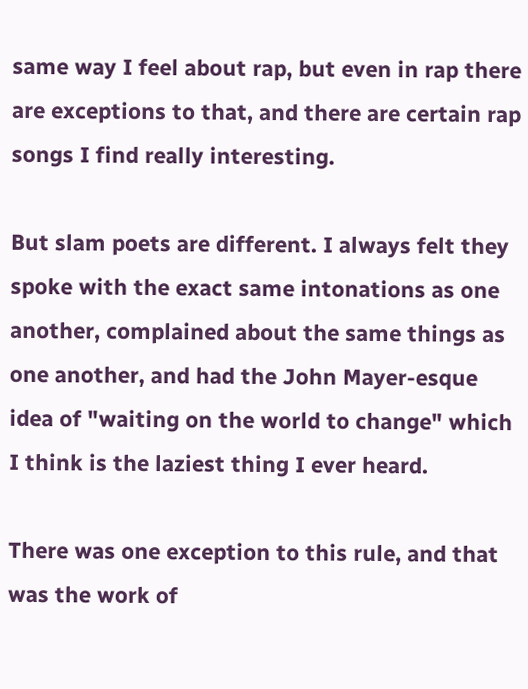same way I feel about rap, but even in rap there are exceptions to that, and there are certain rap songs I find really interesting.

But slam poets are different. I always felt they spoke with the exact same intonations as one another, complained about the same things as one another, and had the John Mayer-esque idea of "waiting on the world to change" which I think is the laziest thing I ever heard.

There was one exception to this rule, and that was the work of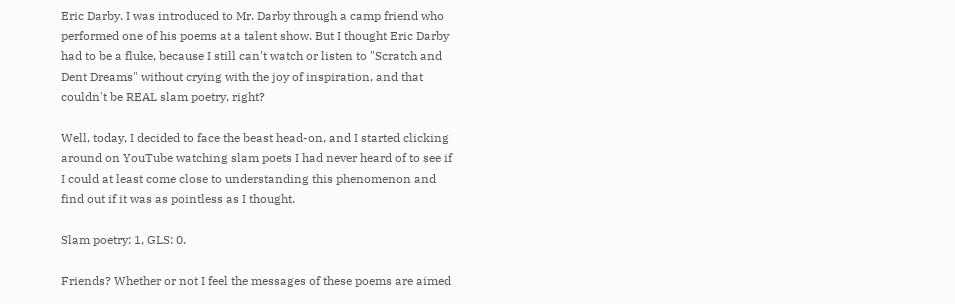Eric Darby. I was introduced to Mr. Darby through a camp friend who performed one of his poems at a talent show. But I thought Eric Darby had to be a fluke, because I still can't watch or listen to "Scratch and Dent Dreams" without crying with the joy of inspiration, and that couldn't be REAL slam poetry, right?

Well, today, I decided to face the beast head-on, and I started clicking around on YouTube watching slam poets I had never heard of to see if I could at least come close to understanding this phenomenon and find out if it was as pointless as I thought.

Slam poetry: 1, GLS: 0.

Friends? Whether or not I feel the messages of these poems are aimed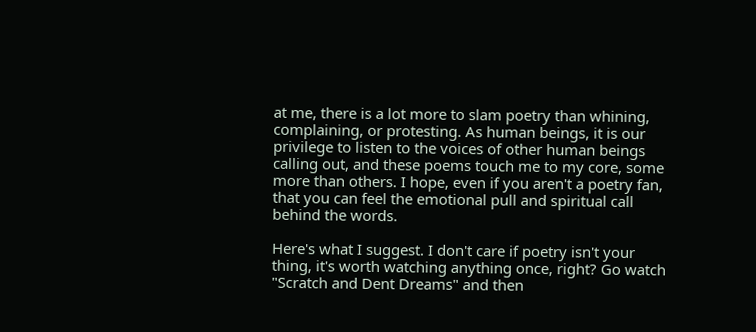at me, there is a lot more to slam poetry than whining, complaining, or protesting. As human beings, it is our privilege to listen to the voices of other human beings calling out, and these poems touch me to my core, some more than others. I hope, even if you aren't a poetry fan, that you can feel the emotional pull and spiritual call behind the words.

Here's what I suggest. I don't care if poetry isn't your thing, it's worth watching anything once, right? Go watch "Scratch and Dent Dreams" and then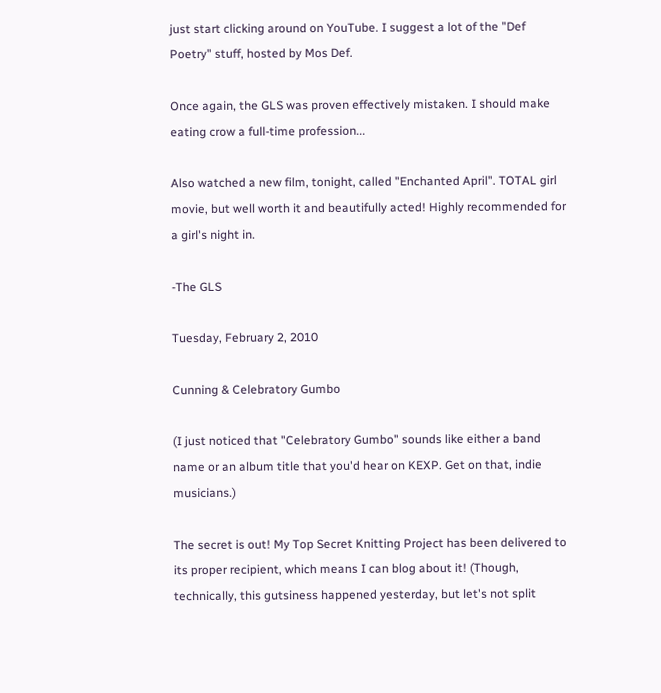just start clicking around on YouTube. I suggest a lot of the "Def Poetry" stuff, hosted by Mos Def.

Once again, the GLS was proven effectively mistaken. I should make eating crow a full-time profession...

Also watched a new film, tonight, called "Enchanted April". TOTAL girl movie, but well worth it and beautifully acted! Highly recommended for a girl's night in.

-The GLS

Tuesday, February 2, 2010

Cunning & Celebratory Gumbo

(I just noticed that "Celebratory Gumbo" sounds like either a band name or an album title that you'd hear on KEXP. Get on that, indie musicians.)

The secret is out! My Top Secret Knitting Project has been delivered to its proper recipient, which means I can blog about it! (Though, technically, this gutsiness happened yesterday, but let's not split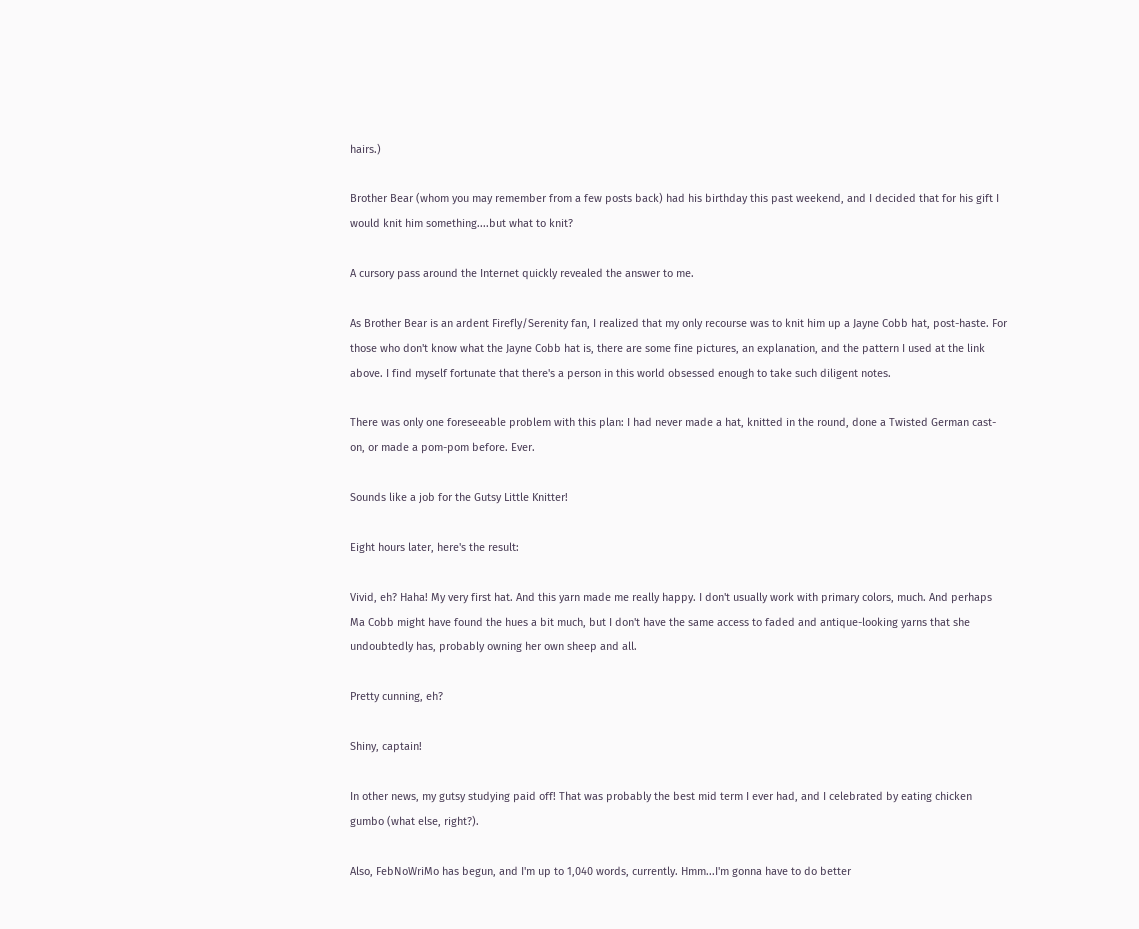hairs.)

Brother Bear (whom you may remember from a few posts back) had his birthday this past weekend, and I decided that for his gift I would knit him something....but what to knit?

A cursory pass around the Internet quickly revealed the answer to me.

As Brother Bear is an ardent Firefly/Serenity fan, I realized that my only recourse was to knit him up a Jayne Cobb hat, post-haste. For those who don't know what the Jayne Cobb hat is, there are some fine pictures, an explanation, and the pattern I used at the link above. I find myself fortunate that there's a person in this world obsessed enough to take such diligent notes.

There was only one foreseeable problem with this plan: I had never made a hat, knitted in the round, done a Twisted German cast-on, or made a pom-pom before. Ever.

Sounds like a job for the Gutsy Little Knitter!

Eight hours later, here's the result:

Vivid, eh? Haha! My very first hat. And this yarn made me really happy. I don't usually work with primary colors, much. And perhaps Ma Cobb might have found the hues a bit much, but I don't have the same access to faded and antique-looking yarns that she undoubtedly has, probably owning her own sheep and all.

Pretty cunning, eh?

Shiny, captain!

In other news, my gutsy studying paid off! That was probably the best mid term I ever had, and I celebrated by eating chicken gumbo (what else, right?).

Also, FebNoWriMo has begun, and I'm up to 1,040 words, currently. Hmm...I'm gonna have to do better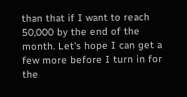than that if I want to reach 50,000 by the end of the month. Let's hope I can get a few more before I turn in for the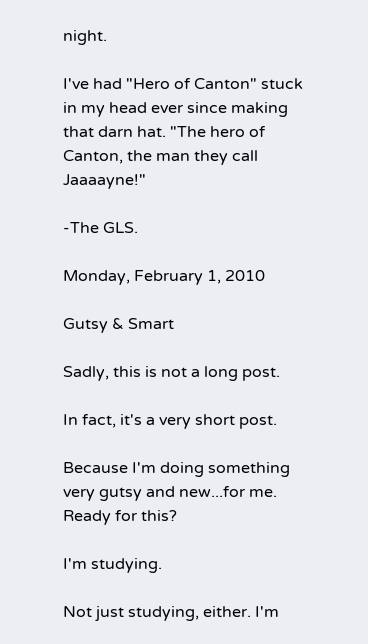night.

I've had "Hero of Canton" stuck in my head ever since making that darn hat. "The hero of Canton, the man they call Jaaaayne!"

-The GLS.

Monday, February 1, 2010

Gutsy & Smart

Sadly, this is not a long post.

In fact, it's a very short post.

Because I'm doing something very gutsy and new...for me. Ready for this?

I'm studying.

Not just studying, either. I'm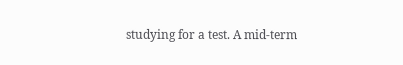studying for a test. A mid-term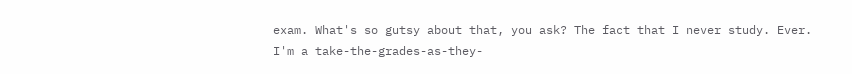exam. What's so gutsy about that, you ask? The fact that I never study. Ever. I'm a take-the-grades-as-they-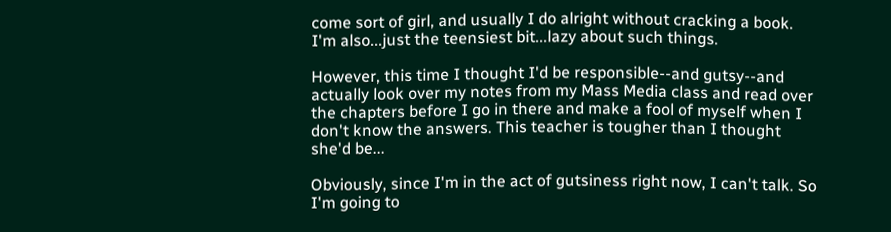come sort of girl, and usually I do alright without cracking a book. I'm also...just the teensiest bit...lazy about such things.

However, this time I thought I'd be responsible--and gutsy--and actually look over my notes from my Mass Media class and read over the chapters before I go in there and make a fool of myself when I don't know the answers. This teacher is tougher than I thought she'd be...

Obviously, since I'm in the act of gutsiness right now, I can't talk. So I'm going to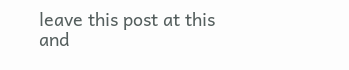leave this post at this and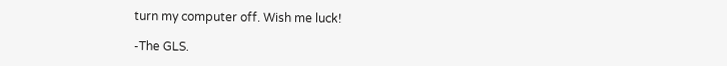turn my computer off. Wish me luck!

-The GLS.